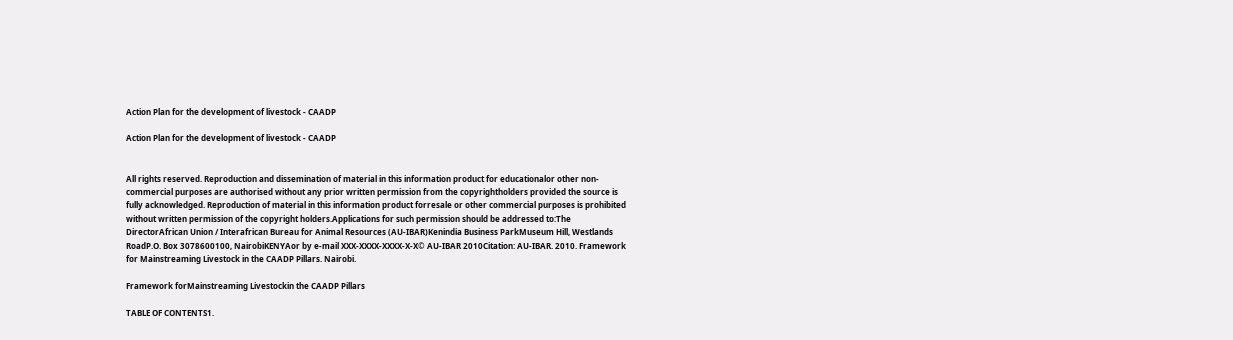Action Plan for the development of livestock - CAADP

Action Plan for the development of livestock - CAADP


All rights reserved. Reproduction and dissemination of material in this information product for educationalor other non-commercial purposes are authorised without any prior written permission from the copyrightholders provided the source is fully acknowledged. Reproduction of material in this information product forresale or other commercial purposes is prohibited without written permission of the copyright holders.Applications for such permission should be addressed to:The DirectorAfrican Union / Interafrican Bureau for Animal Resources (AU-IBAR)Kenindia Business ParkMuseum Hill, Westlands RoadP.O. Box 3078600100, NairobiKENYAor by e-mail XXX-XXXX-XXXX-X-X© AU-IBAR 2010Citation: AU-IBAR. 2010. Framework for Mainstreaming Livestock in the CAADP Pillars. Nairobi.

Framework forMainstreaming Livestockin the CAADP Pillars

TABLE OF CONTENTS1.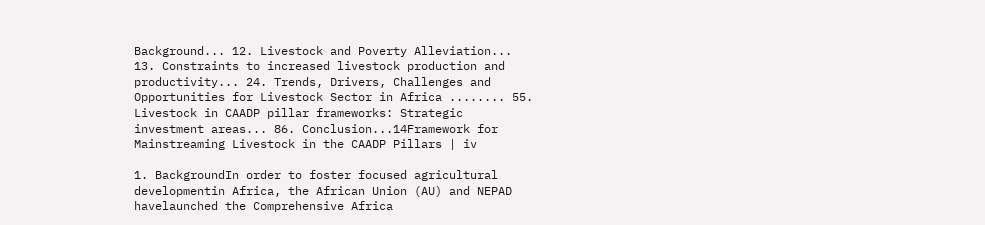Background... 12. Livestock and Poverty Alleviation... 13. Constraints to increased livestock production and productivity... 24. Trends, Drivers, Challenges and Opportunities for Livestock Sector in Africa ........ 55. Livestock in CAADP pillar frameworks: Strategic investment areas... 86. Conclusion...14Framework for Mainstreaming Livestock in the CAADP Pillars | iv

1. BackgroundIn order to foster focused agricultural developmentin Africa, the African Union (AU) and NEPAD havelaunched the Comprehensive Africa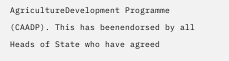AgricultureDevelopment Programme (CAADP). This has beenendorsed by all Heads of State who have agreed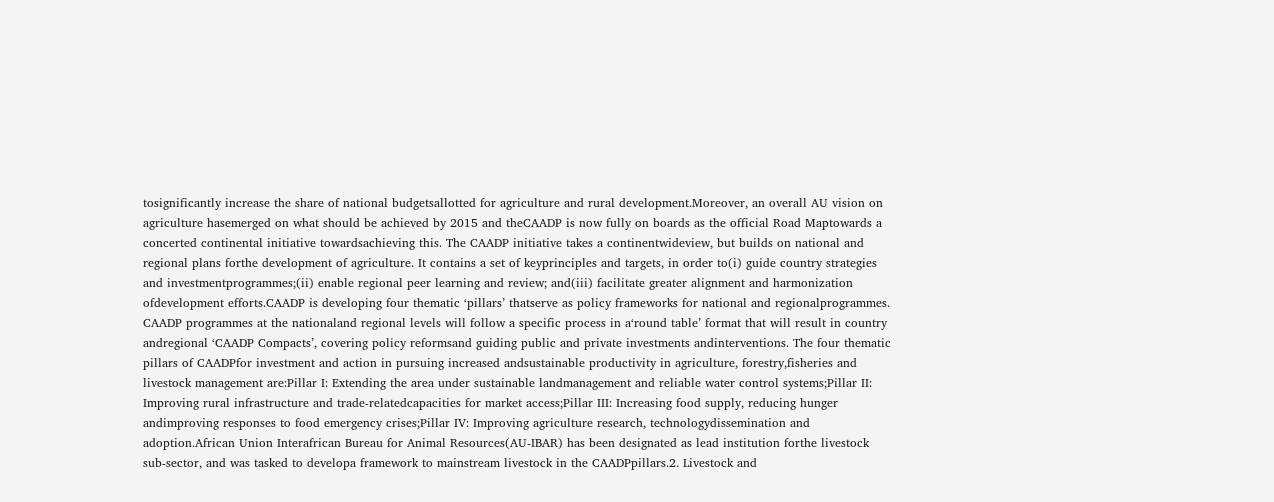tosignificantly increase the share of national budgetsallotted for agriculture and rural development.Moreover, an overall AU vision on agriculture hasemerged on what should be achieved by 2015 and theCAADP is now fully on boards as the official Road Maptowards a concerted continental initiative towardsachieving this. The CAADP initiative takes a continentwideview, but builds on national and regional plans forthe development of agriculture. It contains a set of keyprinciples and targets, in order to(i) guide country strategies and investmentprogrammes;(ii) enable regional peer learning and review; and(iii) facilitate greater alignment and harmonization ofdevelopment efforts.CAADP is developing four thematic ‘pillars’ thatserve as policy frameworks for national and regionalprogrammes. CAADP programmes at the nationaland regional levels will follow a specific process in a‘round table’ format that will result in country andregional ‘CAADP Compacts’, covering policy reformsand guiding public and private investments andinterventions. The four thematic pillars of CAADPfor investment and action in pursuing increased andsustainable productivity in agriculture, forestry,fisheries and livestock management are:Pillar I: Extending the area under sustainable landmanagement and reliable water control systems;Pillar II: Improving rural infrastructure and trade-relatedcapacities for market access;Pillar III: Increasing food supply, reducing hunger andimproving responses to food emergency crises;Pillar IV: Improving agriculture research, technologydissemination and adoption.African Union Interafrican Bureau for Animal Resources(AU-IBAR) has been designated as lead institution forthe livestock sub-sector, and was tasked to developa framework to mainstream livestock in the CAADPpillars.2. Livestock and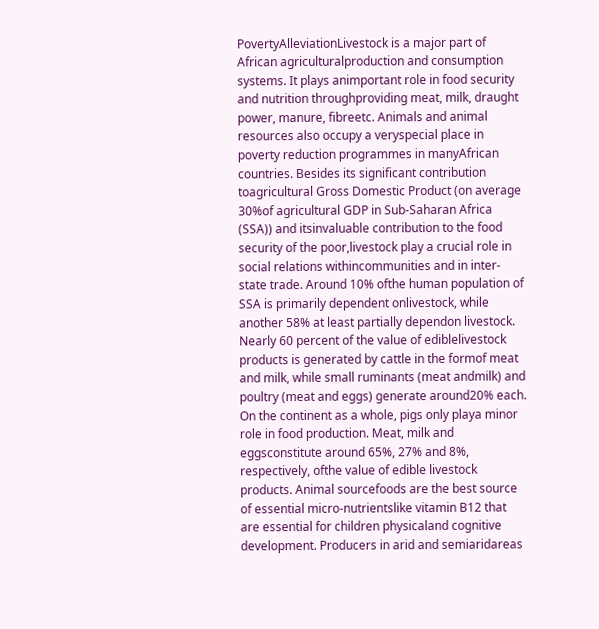PovertyAlleviationLivestock is a major part of African agriculturalproduction and consumption systems. It plays animportant role in food security and nutrition throughproviding meat, milk, draught power, manure, fibreetc. Animals and animal resources also occupy a veryspecial place in poverty reduction programmes in manyAfrican countries. Besides its significant contribution toagricultural Gross Domestic Product (on average 30%of agricultural GDP in Sub-Saharan Africa (SSA)) and itsinvaluable contribution to the food security of the poor,livestock play a crucial role in social relations withincommunities and in inter-state trade. Around 10% ofthe human population of SSA is primarily dependent onlivestock, while another 58% at least partially dependon livestock. Nearly 60 percent of the value of ediblelivestock products is generated by cattle in the formof meat and milk, while small ruminants (meat andmilk) and poultry (meat and eggs) generate around20% each. On the continent as a whole, pigs only playa minor role in food production. Meat, milk and eggsconstitute around 65%, 27% and 8%, respectively, ofthe value of edible livestock products. Animal sourcefoods are the best source of essential micro-nutrientslike vitamin B12 that are essential for children physicaland cognitive development. Producers in arid and semiaridareas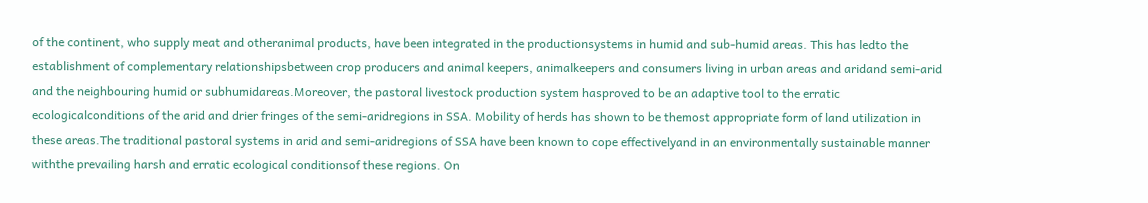of the continent, who supply meat and otheranimal products, have been integrated in the productionsystems in humid and sub-humid areas. This has ledto the establishment of complementary relationshipsbetween crop producers and animal keepers, animalkeepers and consumers living in urban areas and aridand semi-arid and the neighbouring humid or subhumidareas.Moreover, the pastoral livestock production system hasproved to be an adaptive tool to the erratic ecologicalconditions of the arid and drier fringes of the semi-aridregions in SSA. Mobility of herds has shown to be themost appropriate form of land utilization in these areas.The traditional pastoral systems in arid and semi-aridregions of SSA have been known to cope effectivelyand in an environmentally sustainable manner withthe prevailing harsh and erratic ecological conditionsof these regions. On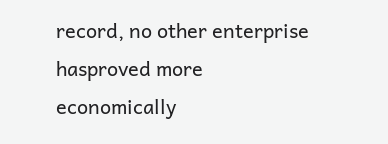record, no other enterprise hasproved more economically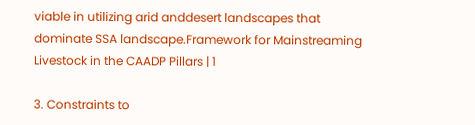viable in utilizing arid anddesert landscapes that dominate SSA landscape.Framework for Mainstreaming Livestock in the CAADP Pillars | 1

3. Constraints to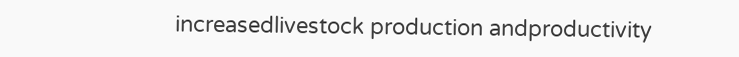increasedlivestock production andproductivity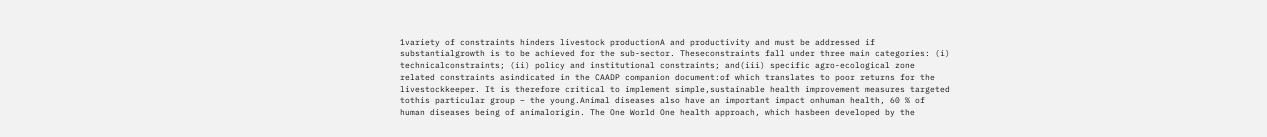1variety of constraints hinders livestock productionA and productivity and must be addressed if substantialgrowth is to be achieved for the sub-sector. Theseconstraints fall under three main categories: (i) technicalconstraints; (ii) policy and institutional constraints; and(iii) specific agro-ecological zone related constraints asindicated in the CAADP companion document:of which translates to poor returns for the livestockkeeper. It is therefore critical to implement simple,sustainable health improvement measures targeted tothis particular group – the young.Animal diseases also have an important impact onhuman health, 60 % of human diseases being of animalorigin. The One World One health approach, which hasbeen developed by the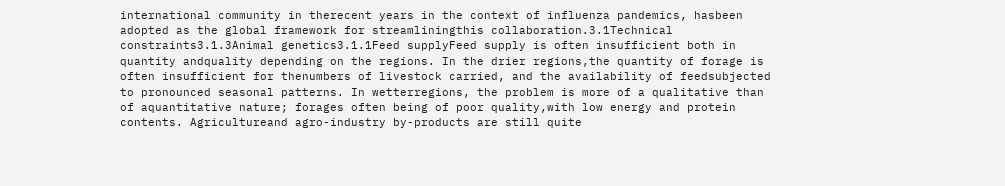international community in therecent years in the context of influenza pandemics, hasbeen adopted as the global framework for streamliningthis collaboration.3.1Technical constraints3.1.3Animal genetics3.1.1Feed supplyFeed supply is often insufficient both in quantity andquality depending on the regions. In the drier regions,the quantity of forage is often insufficient for thenumbers of livestock carried, and the availability of feedsubjected to pronounced seasonal patterns. In wetterregions, the problem is more of a qualitative than of aquantitative nature; forages often being of poor quality,with low energy and protein contents. Agricultureand agro-industry by-products are still quite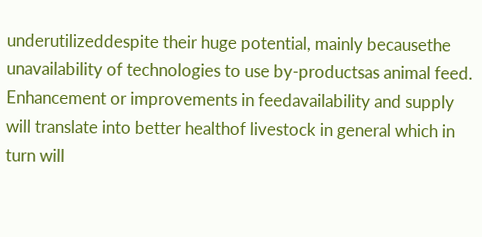underutilizeddespite their huge potential, mainly becausethe unavailability of technologies to use by-productsas animal feed. Enhancement or improvements in feedavailability and supply will translate into better healthof livestock in general which in turn will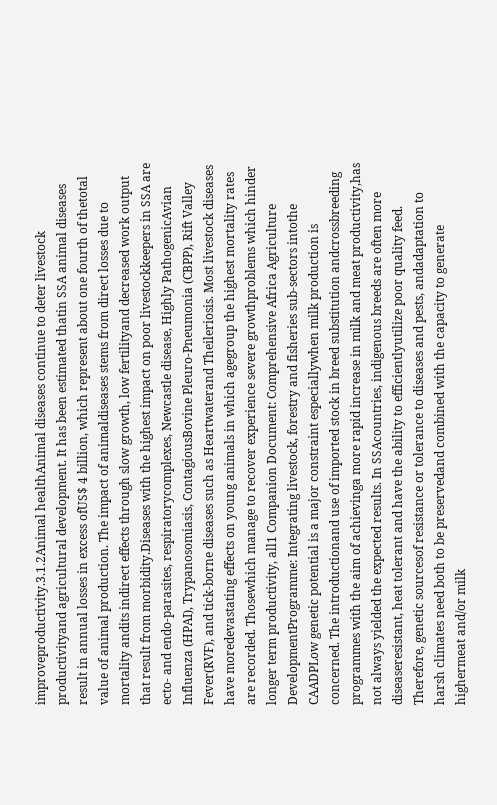improveproductivity.3.1.2Animal healthAnimal diseases continue to deter livestock productivityand agricultural development. It has been estimated thatin SSA animal diseases result in annual losses in excess ofUS$ 4 billion, which represent about one fourth of thetotal value of animal production. The impact of animaldiseases stems from direct losses due to mortality andits indirect effects through slow growth, low fertilityand decreased work output that result from morbidity.Diseases with the highest impact on poor livestockkeepers in SSA are ecto- and endo-parasites, respiratorycomplexes, Newcastle disease, Highly PathogenicAvian Influenza (HPAI), Trypanosomiasis, ContagiousBovine Pleuro-Pneumonia (CBPP), Rift Valley Fever(RVF), and tick-borne diseases such as Heartwaterand Theileriosis. Most livestock diseases have moredevastating effects on young animals in which agegroup the highest mortality rates are recorded. Thosewhich manage to recover experience severe growthproblems which hinder longer term productivity, all1 Companion Document: Comprehensive Africa Agriculture DevelopmentProgramme: Integrating livestock, forestry and fisheries sub-sectors intothe CAADPLow genetic potential is a major constraint especiallywhen milk production is concerned. The introductionand use of imported stock in breed substitution andcrossbreeding programmes with the aim of achievinga more rapid increase in milk and meat productivity,has not always yielded the expected results. In SSAcountries, indigenous breeds are often more diseaseresistant, heat tolerant and have the ability to efficientlyutilize poor quality feed. Therefore, genetic sourcesof resistance or tolerance to diseases and pests, andadaptation to harsh climates need both to be preservedand combined with the capacity to generate highermeat and/or milk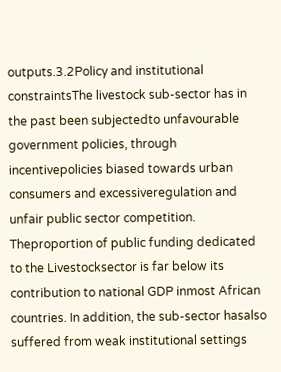outputs.3.2Policy and institutional constraintsThe livestock sub-sector has in the past been subjectedto unfavourable government policies, through incentivepolicies biased towards urban consumers and excessiveregulation and unfair public sector competition. Theproportion of public funding dedicated to the Livestocksector is far below its contribution to national GDP inmost African countries. In addition, the sub-sector hasalso suffered from weak institutional settings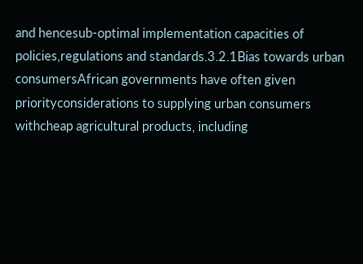and hencesub-optimal implementation capacities of policies,regulations and standards.3.2.1Bias towards urban consumersAfrican governments have often given priorityconsiderations to supplying urban consumers withcheap agricultural products, including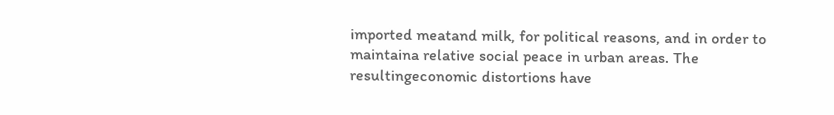imported meatand milk, for political reasons, and in order to maintaina relative social peace in urban areas. The resultingeconomic distortions have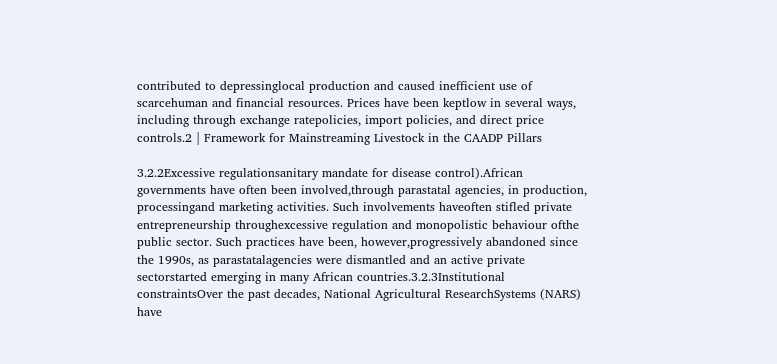contributed to depressinglocal production and caused inefficient use of scarcehuman and financial resources. Prices have been keptlow in several ways, including through exchange ratepolicies, import policies, and direct price controls.2 | Framework for Mainstreaming Livestock in the CAADP Pillars

3.2.2Excessive regulationsanitary mandate for disease control).African governments have often been involved,through parastatal agencies, in production, processingand marketing activities. Such involvements haveoften stifled private entrepreneurship throughexcessive regulation and monopolistic behaviour ofthe public sector. Such practices have been, however,progressively abandoned since the 1990s, as parastatalagencies were dismantled and an active private sectorstarted emerging in many African countries.3.2.3Institutional constraintsOver the past decades, National Agricultural ResearchSystems (NARS) have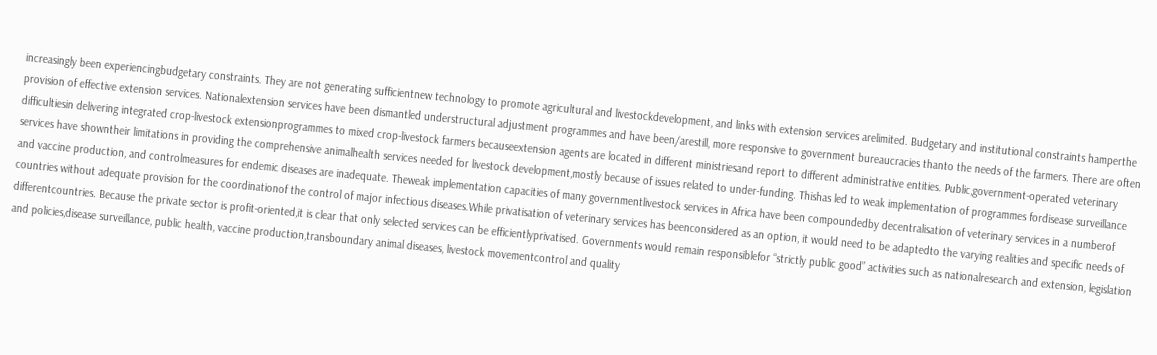increasingly been experiencingbudgetary constraints. They are not generating sufficientnew technology to promote agricultural and livestockdevelopment, and links with extension services arelimited. Budgetary and institutional constraints hamperthe provision of effective extension services. Nationalextension services have been dismantled understructural adjustment programmes and have been/arestill, more responsive to government bureaucracies thanto the needs of the farmers. There are often difficultiesin delivering integrated crop-livestock extensionprogrammes to mixed crop-livestock farmers becauseextension agents are located in different ministriesand report to different administrative entities. Public,government-operated veterinary services have showntheir limitations in providing the comprehensive animalhealth services needed for livestock development,mostly because of issues related to under-funding. Thishas led to weak implementation of programmes fordisease surveillance and vaccine production, and controlmeasures for endemic diseases are inadequate. Theweak implementation capacities of many governmentlivestock services in Africa have been compoundedby decentralisation of veterinary services in a numberof countries without adequate provision for the coordinationof the control of major infectious diseases.While privatisation of veterinary services has beenconsidered as an option, it would need to be adaptedto the varying realities and specific needs of differentcountries. Because the private sector is profit-oriented,it is clear that only selected services can be efficientlyprivatised. Governments would remain responsiblefor “strictly public good” activities such as nationalresearch and extension, legislation and policies,disease surveillance, public health, vaccine production,transboundary animal diseases, livestock movementcontrol and quality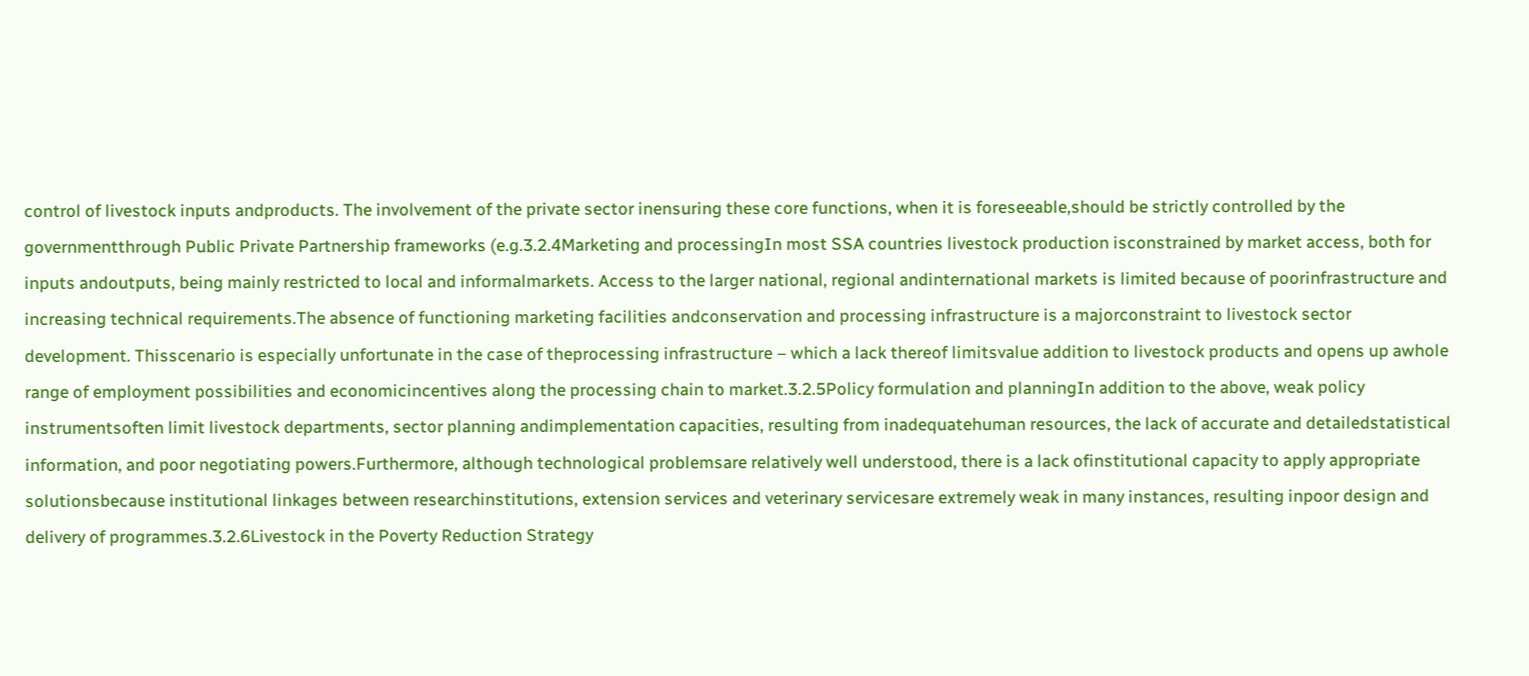control of livestock inputs andproducts. The involvement of the private sector inensuring these core functions, when it is foreseeable,should be strictly controlled by the governmentthrough Public Private Partnership frameworks (e.g.3.2.4Marketing and processingIn most SSA countries livestock production isconstrained by market access, both for inputs andoutputs, being mainly restricted to local and informalmarkets. Access to the larger national, regional andinternational markets is limited because of poorinfrastructure and increasing technical requirements.The absence of functioning marketing facilities andconservation and processing infrastructure is a majorconstraint to livestock sector development. Thisscenario is especially unfortunate in the case of theprocessing infrastructure – which a lack thereof limitsvalue addition to livestock products and opens up awhole range of employment possibilities and economicincentives along the processing chain to market.3.2.5Policy formulation and planningIn addition to the above, weak policy instrumentsoften limit livestock departments, sector planning andimplementation capacities, resulting from inadequatehuman resources, the lack of accurate and detailedstatistical information, and poor negotiating powers.Furthermore, although technological problemsare relatively well understood, there is a lack ofinstitutional capacity to apply appropriate solutionsbecause institutional linkages between researchinstitutions, extension services and veterinary servicesare extremely weak in many instances, resulting inpoor design and delivery of programmes.3.2.6Livestock in the Poverty Reduction Strategy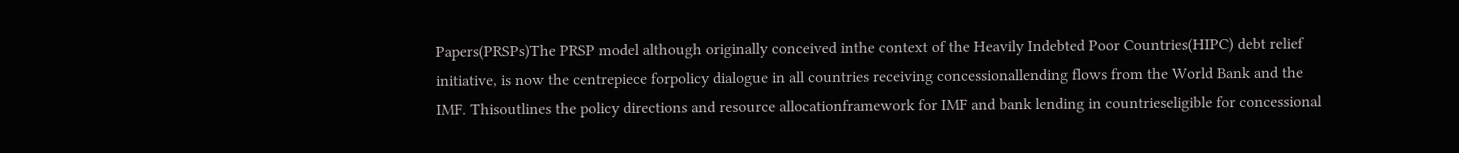Papers(PRSPs)The PRSP model although originally conceived inthe context of the Heavily Indebted Poor Countries(HIPC) debt relief initiative, is now the centrepiece forpolicy dialogue in all countries receiving concessionallending flows from the World Bank and the IMF. Thisoutlines the policy directions and resource allocationframework for IMF and bank lending in countrieseligible for concessional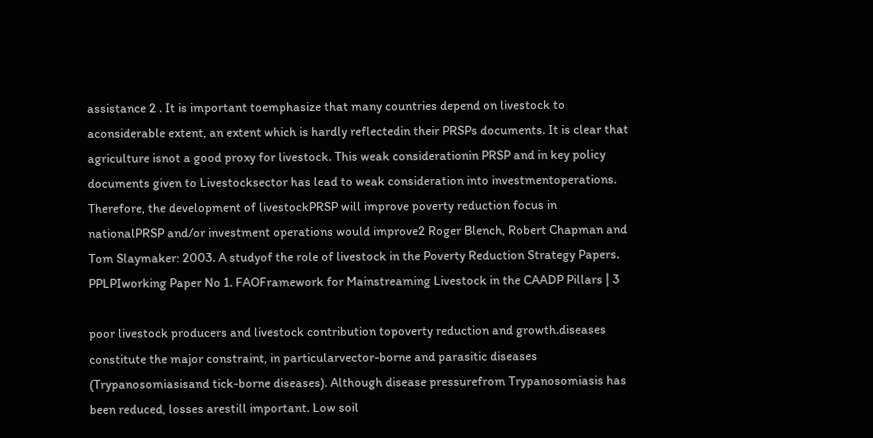assistance 2 . It is important toemphasize that many countries depend on livestock to aconsiderable extent, an extent which is hardly reflectedin their PRSPs documents. It is clear that agriculture isnot a good proxy for livestock. This weak considerationin PRSP and in key policy documents given to Livestocksector has lead to weak consideration into investmentoperations. Therefore, the development of livestockPRSP will improve poverty reduction focus in nationalPRSP and/or investment operations would improve2 Roger Blench, Robert Chapman and Tom Slaymaker: 2003. A studyof the role of livestock in the Poverty Reduction Strategy Papers. PPLPIworking Paper No 1. FAOFramework for Mainstreaming Livestock in the CAADP Pillars | 3

poor livestock producers and livestock contribution topoverty reduction and growth.diseases constitute the major constraint, in particularvector-borne and parasitic diseases (Trypanosomiasisand tick-borne diseases). Although disease pressurefrom Trypanosomiasis has been reduced, losses arestill important. Low soil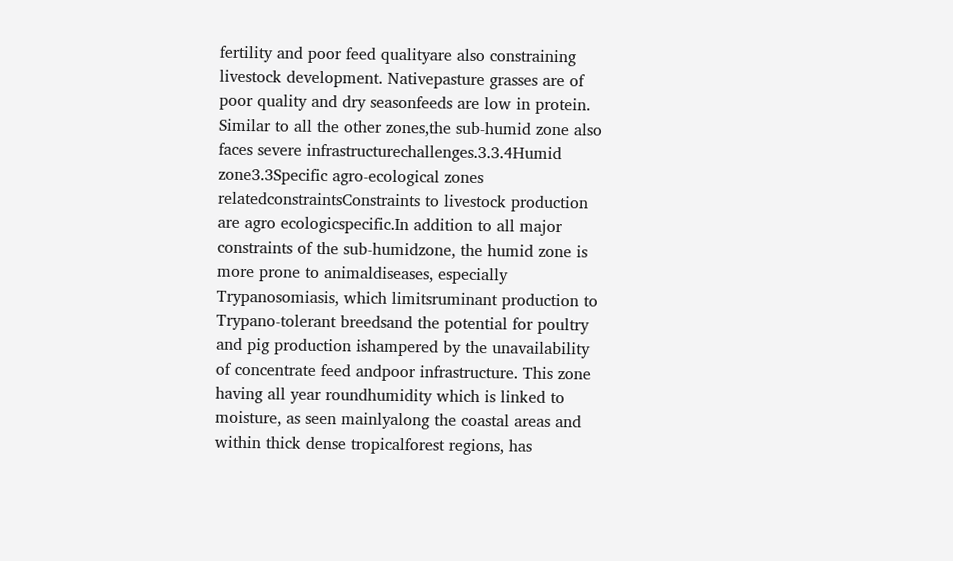fertility and poor feed qualityare also constraining livestock development. Nativepasture grasses are of poor quality and dry seasonfeeds are low in protein. Similar to all the other zones,the sub-humid zone also faces severe infrastructurechallenges.3.3.4Humid zone3.3Specific agro-ecological zones relatedconstraintsConstraints to livestock production are agro ecologicspecific.In addition to all major constraints of the sub-humidzone, the humid zone is more prone to animaldiseases, especially Trypanosomiasis, which limitsruminant production to Trypano-tolerant breedsand the potential for poultry and pig production ishampered by the unavailability of concentrate feed andpoor infrastructure. This zone having all year roundhumidity which is linked to moisture, as seen mainlyalong the coastal areas and within thick dense tropicalforest regions, has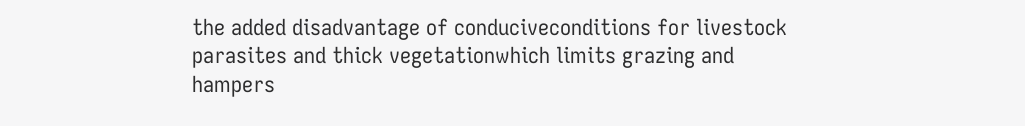the added disadvantage of conduciveconditions for livestock parasites and thick vegetationwhich limits grazing and hampers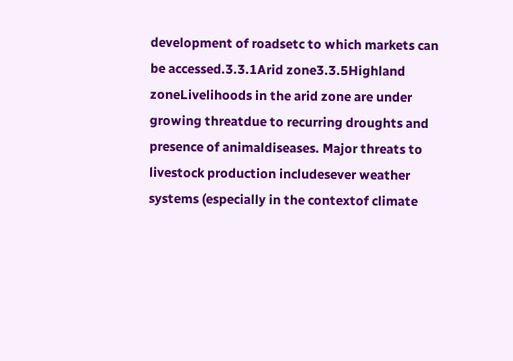development of roadsetc to which markets can be accessed.3.3.1Arid zone3.3.5Highland zoneLivelihoods in the arid zone are under growing threatdue to recurring droughts and presence of animaldiseases. Major threats to livestock production includesever weather systems (especially in the contextof climate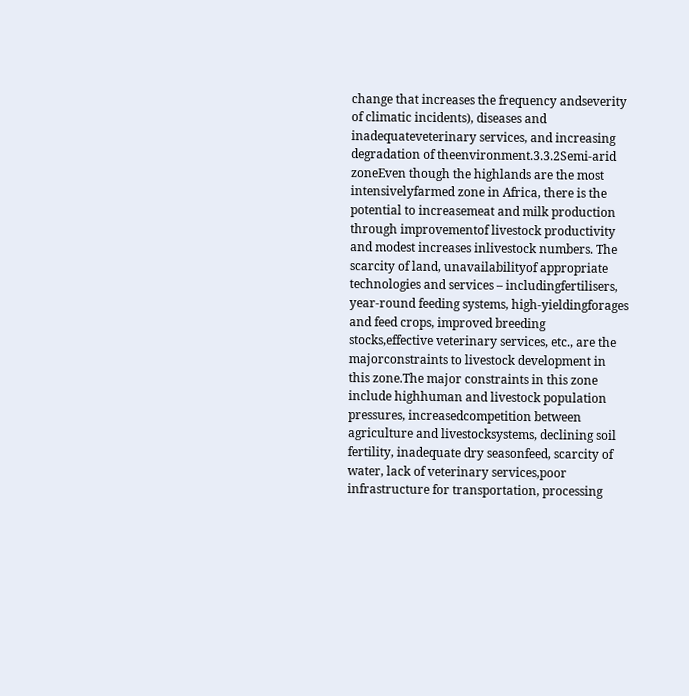change that increases the frequency andseverity of climatic incidents), diseases and inadequateveterinary services, and increasing degradation of theenvironment.3.3.2Semi-arid zoneEven though the highlands are the most intensivelyfarmed zone in Africa, there is the potential to increasemeat and milk production through improvementof livestock productivity and modest increases inlivestock numbers. The scarcity of land, unavailabilityof appropriate technologies and services – includingfertilisers, year-round feeding systems, high-yieldingforages and feed crops, improved breeding stocks,effective veterinary services, etc., are the majorconstraints to livestock development in this zone.The major constraints in this zone include highhuman and livestock population pressures, increasedcompetition between agriculture and livestocksystems, declining soil fertility, inadequate dry seasonfeed, scarcity of water, lack of veterinary services,poor infrastructure for transportation, processing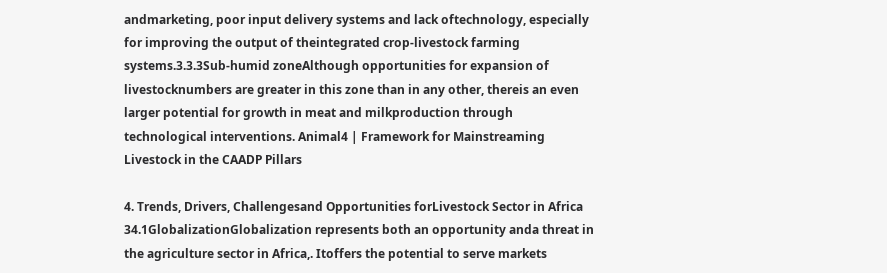andmarketing, poor input delivery systems and lack oftechnology, especially for improving the output of theintegrated crop-livestock farming systems.3.3.3Sub-humid zoneAlthough opportunities for expansion of livestocknumbers are greater in this zone than in any other, thereis an even larger potential for growth in meat and milkproduction through technological interventions. Animal4 | Framework for Mainstreaming Livestock in the CAADP Pillars

4. Trends, Drivers, Challengesand Opportunities forLivestock Sector in Africa 34.1GlobalizationGlobalization represents both an opportunity anda threat in the agriculture sector in Africa,. Itoffers the potential to serve markets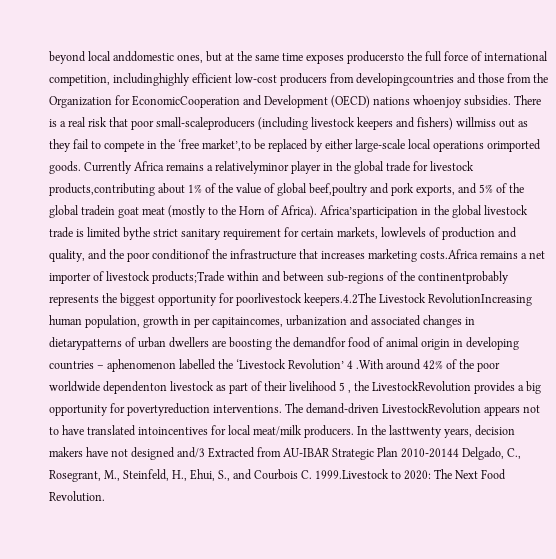beyond local anddomestic ones, but at the same time exposes producersto the full force of international competition, includinghighly efficient low-cost producers from developingcountries and those from the Organization for EconomicCooperation and Development (OECD) nations whoenjoy subsidies. There is a real risk that poor small-scaleproducers (including livestock keepers and fishers) willmiss out as they fail to compete in the ‘free market’,to be replaced by either large-scale local operations orimported goods. Currently Africa remains a relativelyminor player in the global trade for livestock products,contributing about 1% of the value of global beef,poultry and pork exports, and 5% of the global tradein goat meat (mostly to the Horn of Africa). Africa’sparticipation in the global livestock trade is limited bythe strict sanitary requirement for certain markets, lowlevels of production and quality, and the poor conditionof the infrastructure that increases marketing costs.Africa remains a net importer of livestock products;Trade within and between sub-regions of the continentprobably represents the biggest opportunity for poorlivestock keepers.4.2The Livestock RevolutionIncreasing human population, growth in per capitaincomes, urbanization and associated changes in dietarypatterns of urban dwellers are boosting the demandfor food of animal origin in developing countries – aphenomenon labelled the ‘Livestock Revolution’ 4 .With around 42% of the poor worldwide dependenton livestock as part of their livelihood 5 , the LivestockRevolution provides a big opportunity for povertyreduction interventions. The demand-driven LivestockRevolution appears not to have translated intoincentives for local meat/milk producers. In the lasttwenty years, decision makers have not designed and/3 Extracted from AU-IBAR Strategic Plan 2010-20144 Delgado, C., Rosegrant, M., Steinfeld, H., Ehui, S., and Courbois C. 1999.Livestock to 2020: The Next Food Revolution.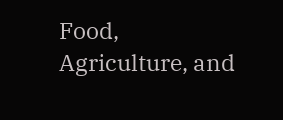Food, Agriculture, and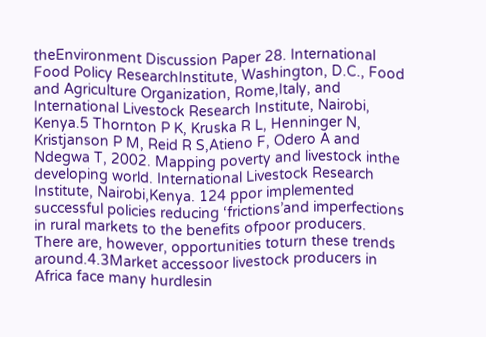theEnvironment Discussion Paper 28. International Food Policy ResearchInstitute, Washington, D.C., Food and Agriculture Organization, Rome,Italy, and International Livestock Research Institute, Nairobi, Kenya.5 Thornton P K, Kruska R L, Henninger N, Kristjanson P M, Reid R S,Atieno F, Odero A and Ndegwa T, 2002. Mapping poverty and livestock inthe developing world. International Livestock Research Institute, Nairobi,Kenya. 124 ppor implemented successful policies reducing ‘frictions’and imperfections in rural markets to the benefits ofpoor producers. There are, however, opportunities toturn these trends around.4.3Market accessoor livestock producers in Africa face many hurdlesin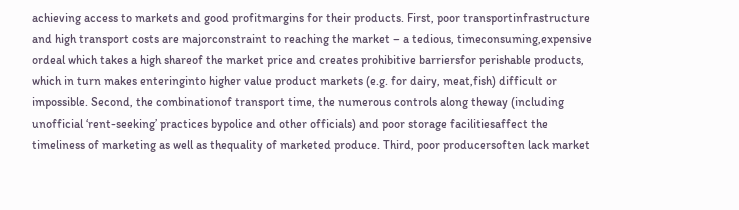achieving access to markets and good profitmargins for their products. First, poor transportinfrastructure and high transport costs are majorconstraint to reaching the market – a tedious, timeconsuming,expensive ordeal which takes a high shareof the market price and creates prohibitive barriersfor perishable products, which in turn makes enteringinto higher value product markets (e.g. for dairy, meat,fish) difficult or impossible. Second, the combinationof transport time, the numerous controls along theway (including unofficial ‘rent-seeking’ practices bypolice and other officials) and poor storage facilitiesaffect the timeliness of marketing as well as thequality of marketed produce. Third, poor producersoften lack market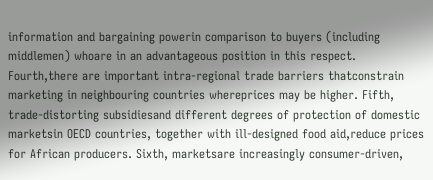information and bargaining powerin comparison to buyers (including middlemen) whoare in an advantageous position in this respect. Fourth,there are important intra-regional trade barriers thatconstrain marketing in neighbouring countries whereprices may be higher. Fifth, trade-distorting subsidiesand different degrees of protection of domestic marketsin OECD countries, together with ill-designed food aid,reduce prices for African producers. Sixth, marketsare increasingly consumer-driven,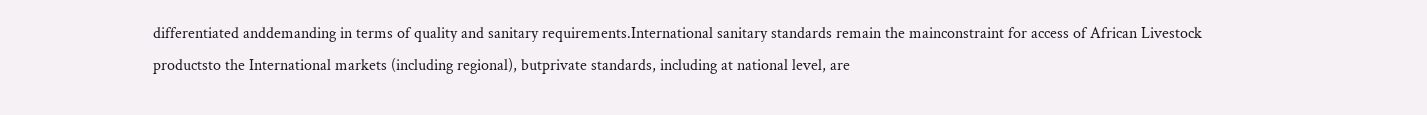differentiated anddemanding in terms of quality and sanitary requirements.International sanitary standards remain the mainconstraint for access of African Livestock productsto the International markets (including regional), butprivate standards, including at national level, are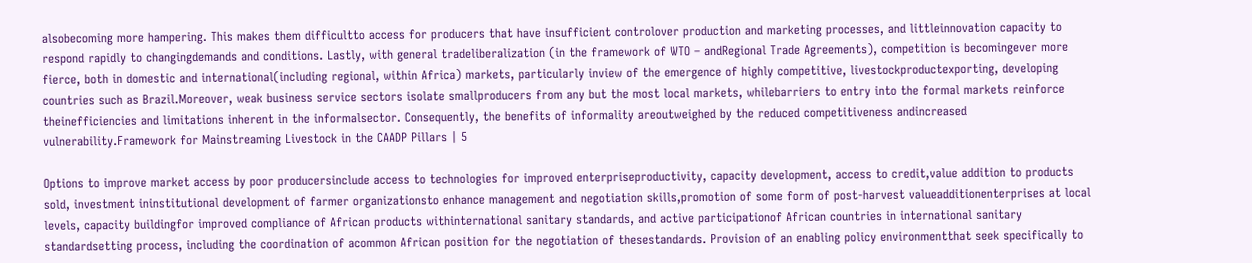alsobecoming more hampering. This makes them difficultto access for producers that have insufficient controlover production and marketing processes, and littleinnovation capacity to respond rapidly to changingdemands and conditions. Lastly, with general tradeliberalization (in the framework of WTO – andRegional Trade Agreements), competition is becomingever more fierce, both in domestic and international(including regional, within Africa) markets, particularly inview of the emergence of highly competitive, livestockproductexporting, developing countries such as Brazil.Moreover, weak business service sectors isolate smallproducers from any but the most local markets, whilebarriers to entry into the formal markets reinforce theinefficiencies and limitations inherent in the informalsector. Consequently, the benefits of informality areoutweighed by the reduced competitiveness andincreased vulnerability.Framework for Mainstreaming Livestock in the CAADP Pillars | 5

Options to improve market access by poor producersinclude access to technologies for improved enterpriseproductivity, capacity development, access to credit,value addition to products sold, investment ininstitutional development of farmer organizationsto enhance management and negotiation skills,promotion of some form of post-harvest valueadditionenterprises at local levels, capacity buildingfor improved compliance of African products withinternational sanitary standards, and active participationof African countries in international sanitary standardsetting process, including the coordination of acommon African position for the negotiation of thesestandards. Provision of an enabling policy environmentthat seek specifically to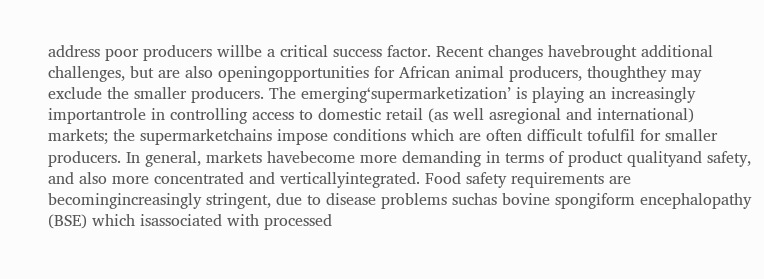address poor producers willbe a critical success factor. Recent changes havebrought additional challenges, but are also openingopportunities for African animal producers, thoughthey may exclude the smaller producers. The emerging‘supermarketization’ is playing an increasingly importantrole in controlling access to domestic retail (as well asregional and international) markets; the supermarketchains impose conditions which are often difficult tofulfil for smaller producers. In general, markets havebecome more demanding in terms of product qualityand safety, and also more concentrated and verticallyintegrated. Food safety requirements are becomingincreasingly stringent, due to disease problems suchas bovine spongiform encephalopathy (BSE) which isassociated with processed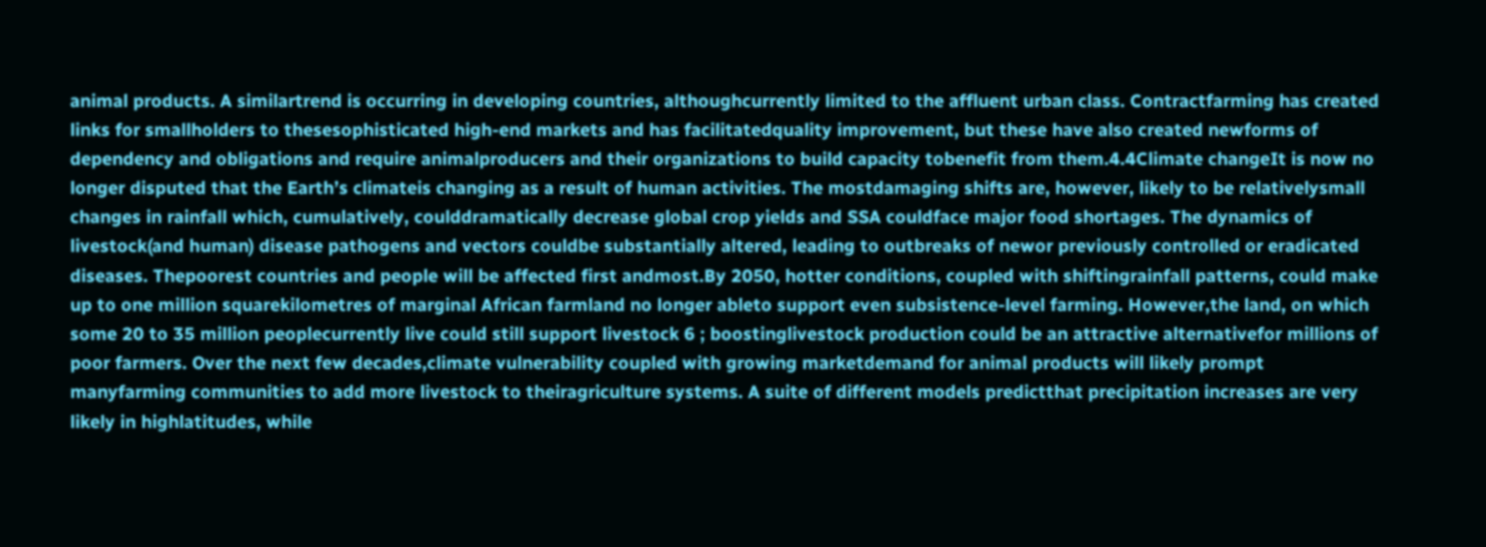animal products. A similartrend is occurring in developing countries, althoughcurrently limited to the affluent urban class. Contractfarming has created links for smallholders to thesesophisticated high-end markets and has facilitatedquality improvement, but these have also created newforms of dependency and obligations and require animalproducers and their organizations to build capacity tobenefit from them.4.4Climate changeIt is now no longer disputed that the Earth’s climateis changing as a result of human activities. The mostdamaging shifts are, however, likely to be relativelysmall changes in rainfall which, cumulatively, coulddramatically decrease global crop yields and SSA couldface major food shortages. The dynamics of livestock(and human) disease pathogens and vectors couldbe substantially altered, leading to outbreaks of newor previously controlled or eradicated diseases. Thepoorest countries and people will be affected first andmost.By 2050, hotter conditions, coupled with shiftingrainfall patterns, could make up to one million squarekilometres of marginal African farmland no longer ableto support even subsistence-level farming. However,the land, on which some 20 to 35 million peoplecurrently live could still support livestock 6 ; boostinglivestock production could be an attractive alternativefor millions of poor farmers. Over the next few decades,climate vulnerability coupled with growing marketdemand for animal products will likely prompt manyfarming communities to add more livestock to theiragriculture systems. A suite of different models predictthat precipitation increases are very likely in highlatitudes, while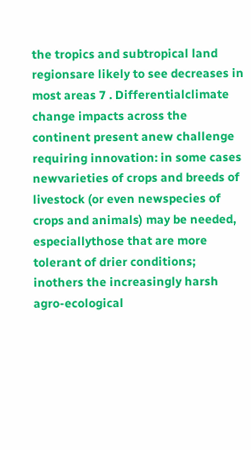the tropics and subtropical land regionsare likely to see decreases in most areas 7 . Differentialclimate change impacts across the continent present anew challenge requiring innovation: in some cases newvarieties of crops and breeds of livestock (or even newspecies of crops and animals) may be needed, especiallythose that are more tolerant of drier conditions; inothers the increasingly harsh agro-ecological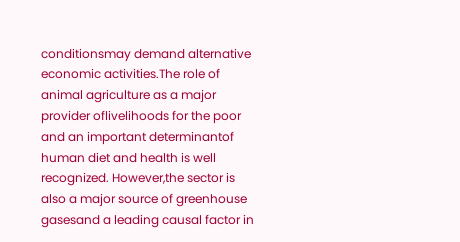conditionsmay demand alternative economic activities.The role of animal agriculture as a major provider oflivelihoods for the poor and an important determinantof human diet and health is well recognized. However,the sector is also a major source of greenhouse gasesand a leading causal factor in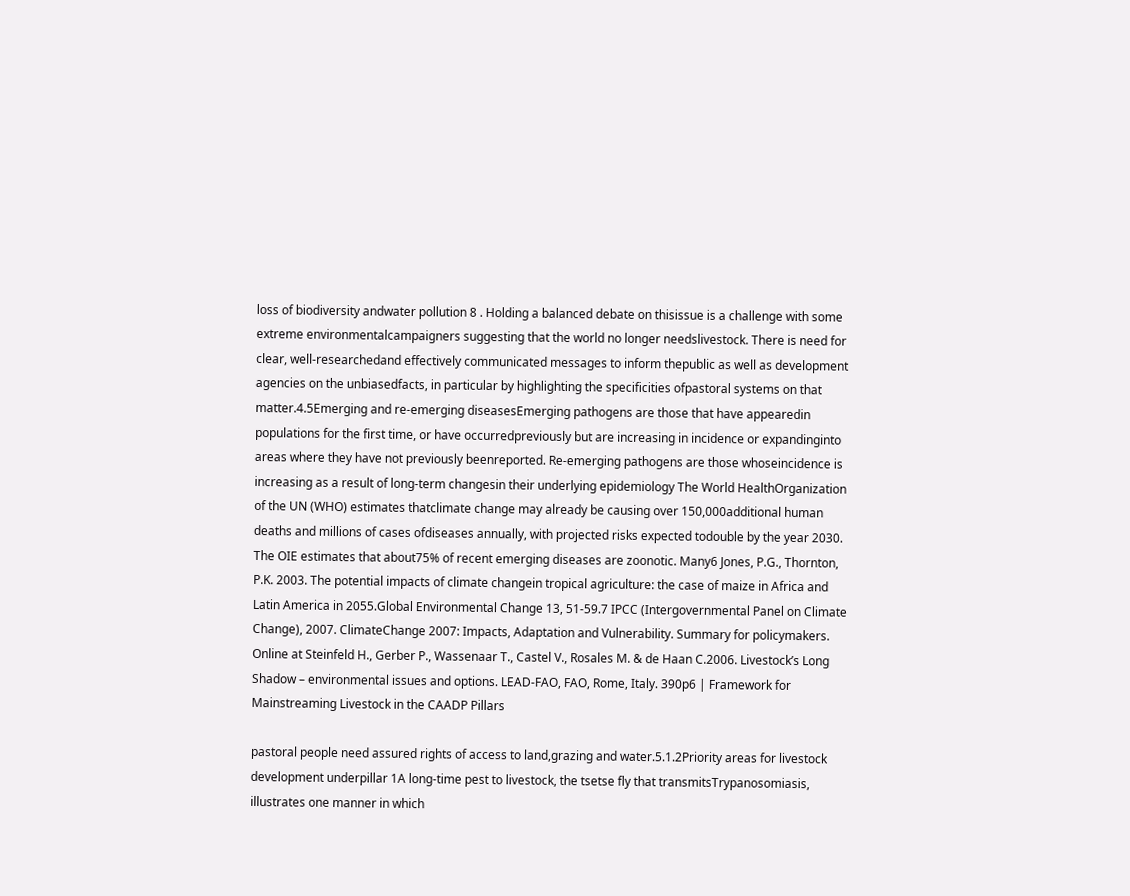loss of biodiversity andwater pollution 8 . Holding a balanced debate on thisissue is a challenge with some extreme environmentalcampaigners suggesting that the world no longer needslivestock. There is need for clear, well-researchedand effectively communicated messages to inform thepublic as well as development agencies on the unbiasedfacts, in particular by highlighting the specificities ofpastoral systems on that matter.4.5Emerging and re-emerging diseasesEmerging pathogens are those that have appearedin populations for the first time, or have occurredpreviously but are increasing in incidence or expandinginto areas where they have not previously beenreported. Re-emerging pathogens are those whoseincidence is increasing as a result of long-term changesin their underlying epidemiology The World HealthOrganization of the UN (WHO) estimates thatclimate change may already be causing over 150,000additional human deaths and millions of cases ofdiseases annually, with projected risks expected todouble by the year 2030. The OIE estimates that about75% of recent emerging diseases are zoonotic. Many6 Jones, P.G., Thornton, P.K. 2003. The potential impacts of climate changein tropical agriculture: the case of maize in Africa and Latin America in 2055.Global Environmental Change 13, 51-59.7 IPCC (Intergovernmental Panel on Climate Change), 2007. ClimateChange 2007: Impacts, Adaptation and Vulnerability. Summary for policymakers. Online at Steinfeld H., Gerber P., Wassenaar T., Castel V., Rosales M. & de Haan C.2006. Livestock’s Long Shadow – environmental issues and options. LEAD-FAO, FAO, Rome, Italy. 390p6 | Framework for Mainstreaming Livestock in the CAADP Pillars

pastoral people need assured rights of access to land,grazing and water.5.1.2Priority areas for livestock development underpillar 1A long-time pest to livestock, the tsetse fly that transmitsTrypanosomiasis, illustrates one manner in which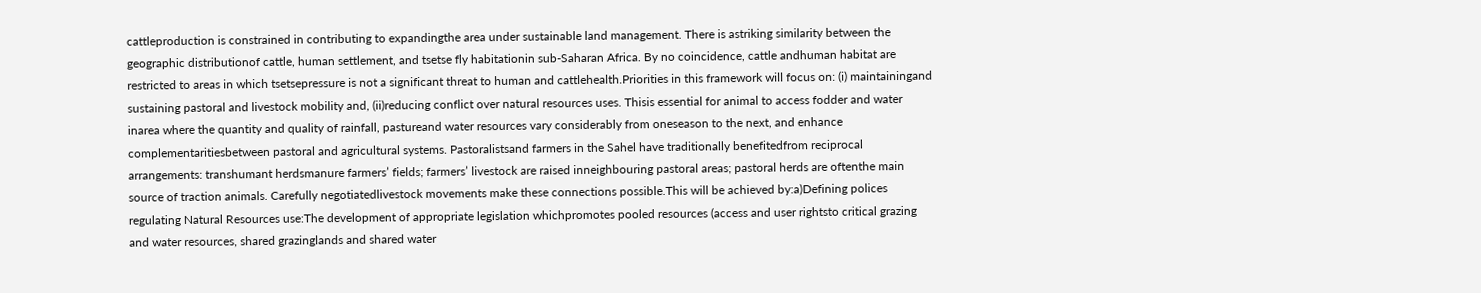cattleproduction is constrained in contributing to expandingthe area under sustainable land management. There is astriking similarity between the geographic distributionof cattle, human settlement, and tsetse fly habitationin sub-Saharan Africa. By no coincidence, cattle andhuman habitat are restricted to areas in which tsetsepressure is not a significant threat to human and cattlehealth.Priorities in this framework will focus on: (i) maintainingand sustaining pastoral and livestock mobility and, (ii)reducing conflict over natural resources uses. Thisis essential for animal to access fodder and water inarea where the quantity and quality of rainfall, pastureand water resources vary considerably from oneseason to the next, and enhance complementaritiesbetween pastoral and agricultural systems. Pastoralistsand farmers in the Sahel have traditionally benefitedfrom reciprocal arrangements: transhumant herdsmanure farmers’ fields; farmers’ livestock are raised inneighbouring pastoral areas; pastoral herds are oftenthe main source of traction animals. Carefully negotiatedlivestock movements make these connections possible.This will be achieved by:a)Defining polices regulating Natural Resources use:The development of appropriate legislation whichpromotes pooled resources (access and user rightsto critical grazing and water resources, shared grazinglands and shared water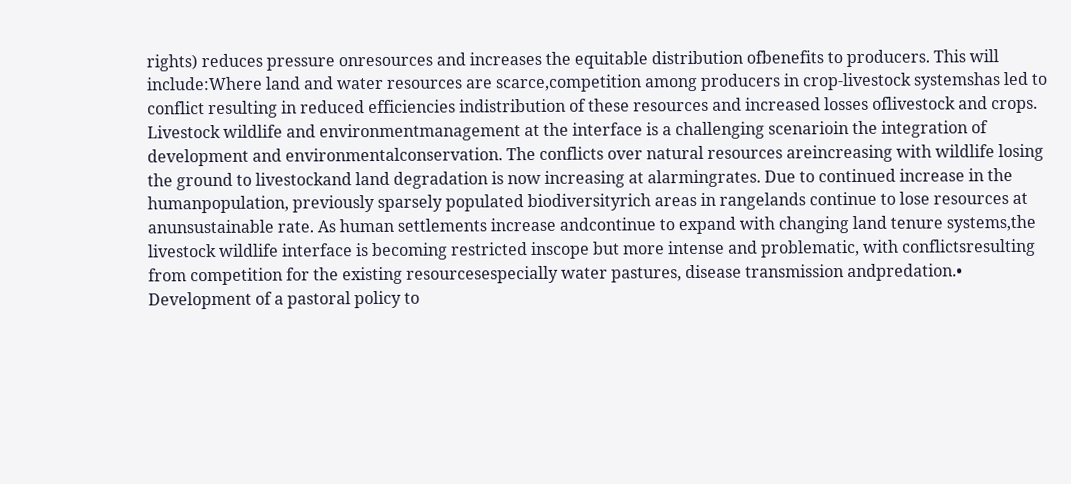rights) reduces pressure onresources and increases the equitable distribution ofbenefits to producers. This will include:Where land and water resources are scarce,competition among producers in crop-livestock systemshas led to conflict resulting in reduced efficiencies indistribution of these resources and increased losses oflivestock and crops. Livestock wildlife and environmentmanagement at the interface is a challenging scenarioin the integration of development and environmentalconservation. The conflicts over natural resources areincreasing with wildlife losing the ground to livestockand land degradation is now increasing at alarmingrates. Due to continued increase in the humanpopulation, previously sparsely populated biodiversityrich areas in rangelands continue to lose resources at anunsustainable rate. As human settlements increase andcontinue to expand with changing land tenure systems,the livestock wildlife interface is becoming restricted inscope but more intense and problematic, with conflictsresulting from competition for the existing resourcesespecially water pastures, disease transmission andpredation.• Development of a pastoral policy to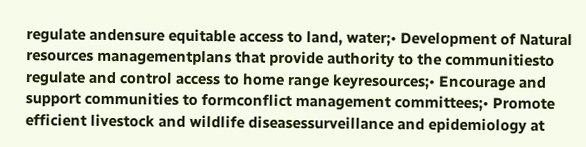regulate andensure equitable access to land, water;• Development of Natural resources managementplans that provide authority to the communitiesto regulate and control access to home range keyresources;• Encourage and support communities to formconflict management committees;• Promote efficient livestock and wildlife diseasessurveillance and epidemiology at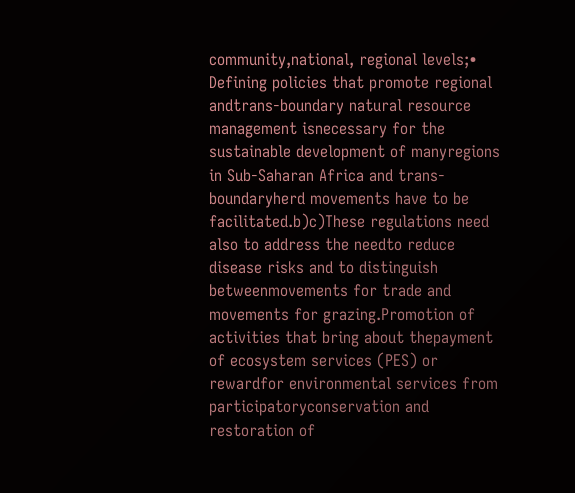community,national, regional levels;• Defining policies that promote regional andtrans-boundary natural resource management isnecessary for the sustainable development of manyregions in Sub-Saharan Africa and trans-boundaryherd movements have to be facilitated.b)c)These regulations need also to address the needto reduce disease risks and to distinguish betweenmovements for trade and movements for grazing.Promotion of activities that bring about thepayment of ecosystem services (PES) or rewardfor environmental services from participatoryconservation and restoration of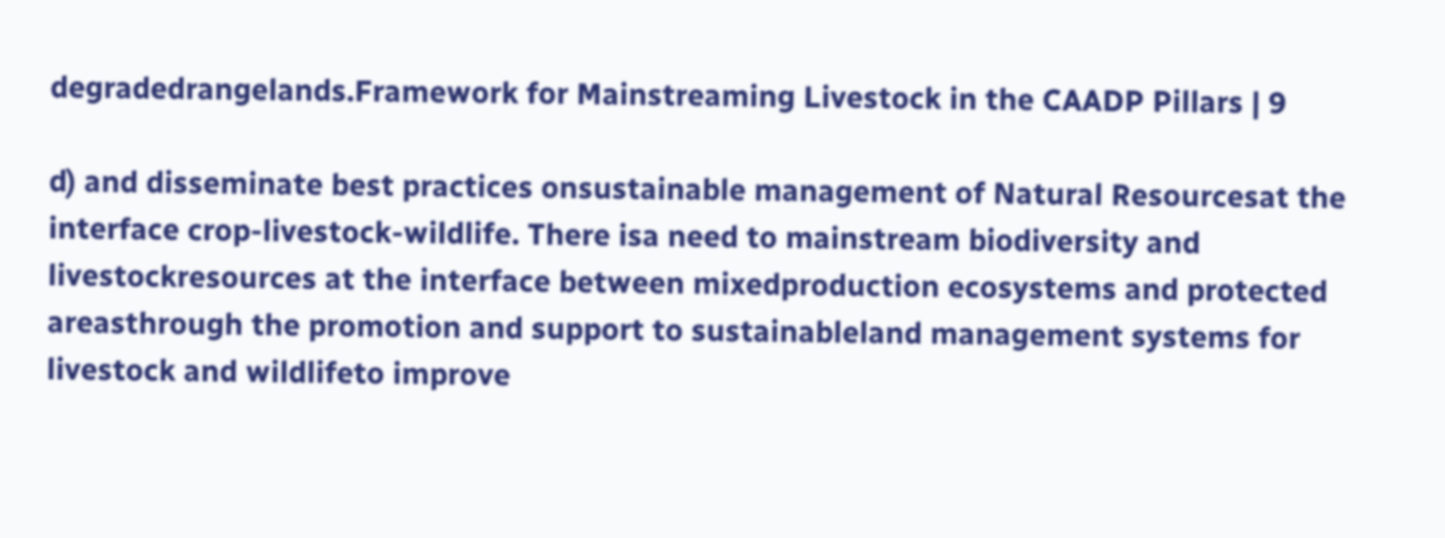degradedrangelands.Framework for Mainstreaming Livestock in the CAADP Pillars | 9

d) and disseminate best practices onsustainable management of Natural Resourcesat the interface crop-livestock-wildlife. There isa need to mainstream biodiversity and livestockresources at the interface between mixedproduction ecosystems and protected areasthrough the promotion and support to sustainableland management systems for livestock and wildlifeto improve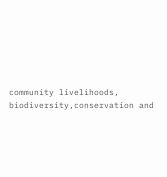community livelihoods, biodiversity,conservation and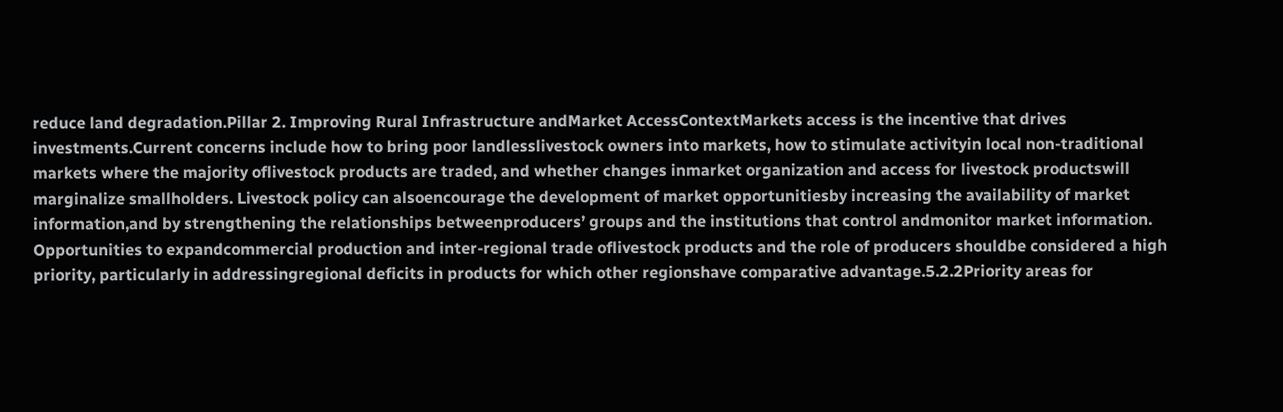reduce land degradation.Pillar 2. Improving Rural Infrastructure andMarket AccessContextMarkets access is the incentive that drives investments.Current concerns include how to bring poor landlesslivestock owners into markets, how to stimulate activityin local non-traditional markets where the majority oflivestock products are traded, and whether changes inmarket organization and access for livestock productswill marginalize smallholders. Livestock policy can alsoencourage the development of market opportunitiesby increasing the availability of market information,and by strengthening the relationships betweenproducers’ groups and the institutions that control andmonitor market information. Opportunities to expandcommercial production and inter-regional trade oflivestock products and the role of producers shouldbe considered a high priority, particularly in addressingregional deficits in products for which other regionshave comparative advantage.5.2.2Priority areas for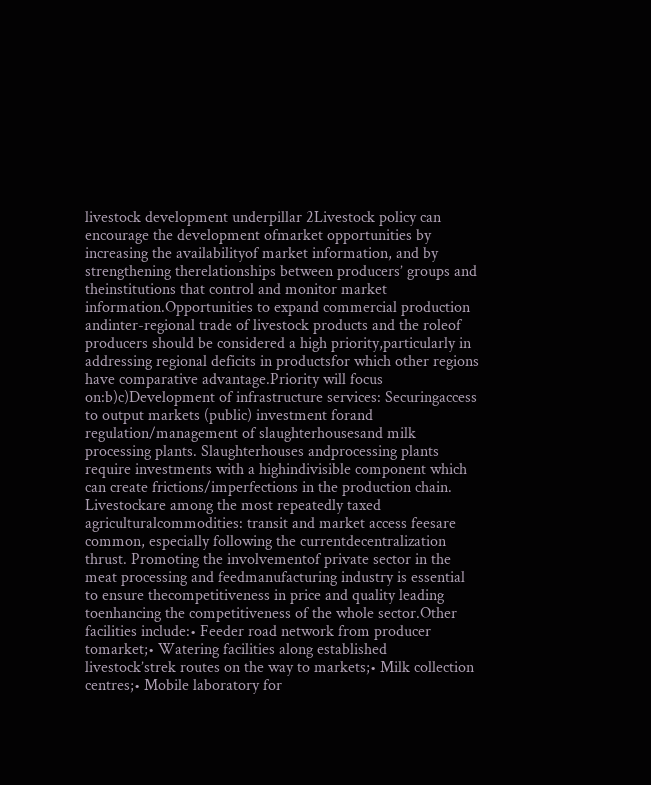livestock development underpillar 2Livestock policy can encourage the development ofmarket opportunities by increasing the availabilityof market information, and by strengthening therelationships between producers’ groups and theinstitutions that control and monitor market information.Opportunities to expand commercial production andinter-regional trade of livestock products and the roleof producers should be considered a high priority,particularly in addressing regional deficits in productsfor which other regions have comparative advantage.Priority will focus on:b)c)Development of infrastructure services: Securingaccess to output markets (public) investment forand regulation/management of slaughterhousesand milk processing plants. Slaughterhouses andprocessing plants require investments with a highindivisible component which can create frictions/imperfections in the production chain. Livestockare among the most repeatedly taxed agriculturalcommodities: transit and market access feesare common, especially following the currentdecentralization thrust. Promoting the involvementof private sector in the meat processing and feedmanufacturing industry is essential to ensure thecompetitiveness in price and quality leading toenhancing the competitiveness of the whole sector.Other facilities include:• Feeder road network from producer tomarket;• Watering facilities along established livestock’strek routes on the way to markets;• Milk collection centres;• Mobile laboratory for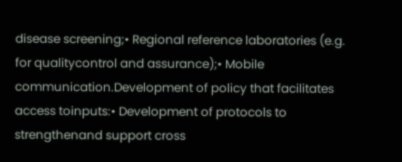disease screening;• Regional reference laboratories (e.g. for qualitycontrol and assurance);• Mobile communication.Development of policy that facilitates access toinputs:• Development of protocols to strengthenand support cross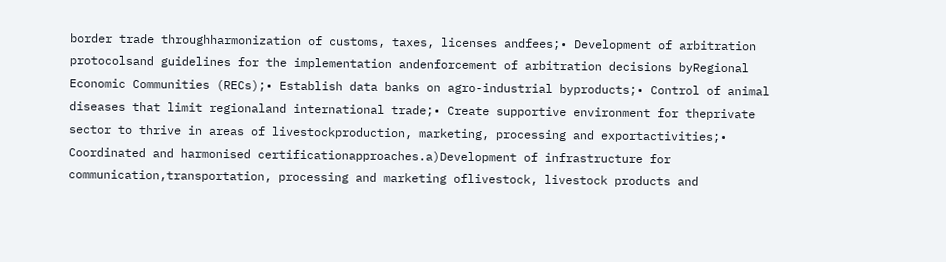border trade throughharmonization of customs, taxes, licenses andfees;• Development of arbitration protocolsand guidelines for the implementation andenforcement of arbitration decisions byRegional Economic Communities (RECs);• Establish data banks on agro-industrial byproducts;• Control of animal diseases that limit regionaland international trade;• Create supportive environment for theprivate sector to thrive in areas of livestockproduction, marketing, processing and exportactivities;• Coordinated and harmonised certificationapproaches.a)Development of infrastructure for communication,transportation, processing and marketing oflivestock, livestock products and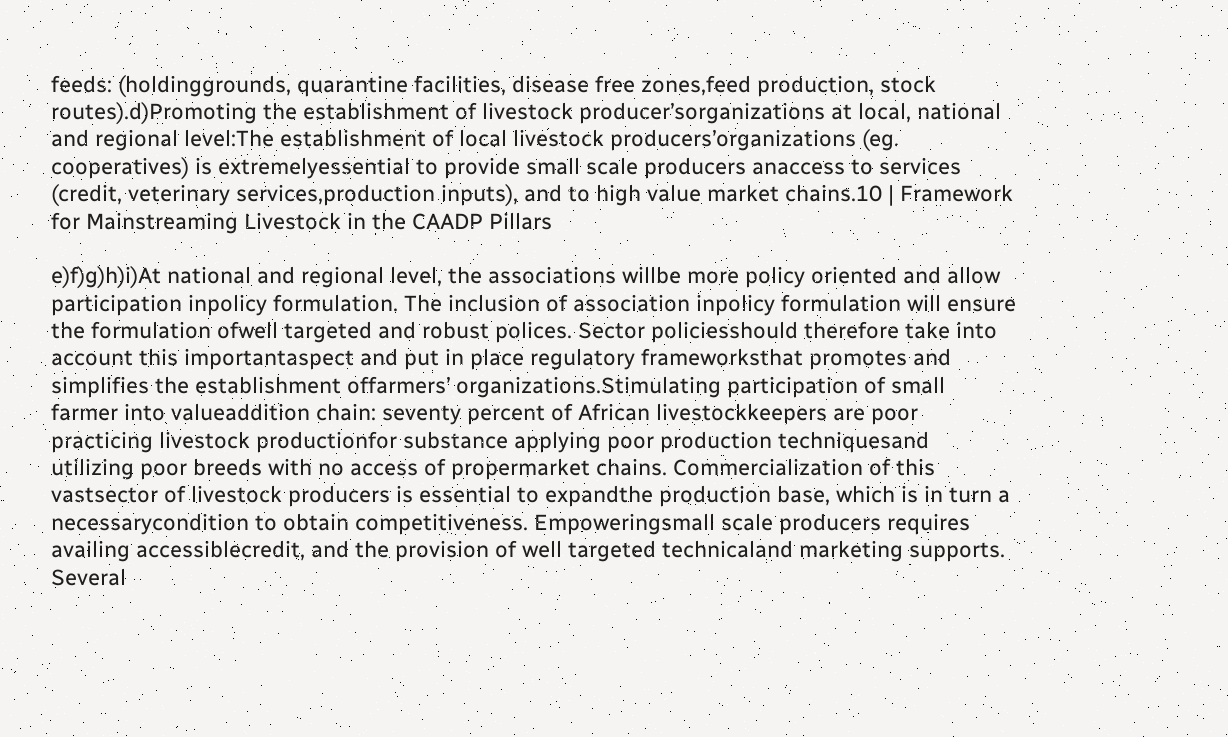feeds: (holdinggrounds, quarantine facilities, disease free zones,feed production, stock routes).d)Promoting the establishment of livestock producer’sorganizations at local, national and regional level:The establishment of local livestock producers’organizations (eg. cooperatives) is extremelyessential to provide small scale producers anaccess to services (credit, veterinary services,production inputs), and to high value market chains.10 | Framework for Mainstreaming Livestock in the CAADP Pillars

e)f)g)h)i)At national and regional level, the associations willbe more policy oriented and allow participation inpolicy formulation. The inclusion of association inpolicy formulation will ensure the formulation ofwell targeted and robust polices. Sector policiesshould therefore take into account this importantaspect and put in place regulatory frameworksthat promotes and simplifies the establishment offarmers’ organizations.Stimulating participation of small farmer into valueaddition chain: seventy percent of African livestockkeepers are poor practicing livestock productionfor substance applying poor production techniquesand utilizing poor breeds with no access of propermarket chains. Commercialization of this vastsector of livestock producers is essential to expandthe production base, which is in turn a necessarycondition to obtain competitiveness. Empoweringsmall scale producers requires availing accessiblecredit, and the provision of well targeted technicaland marketing supports. Several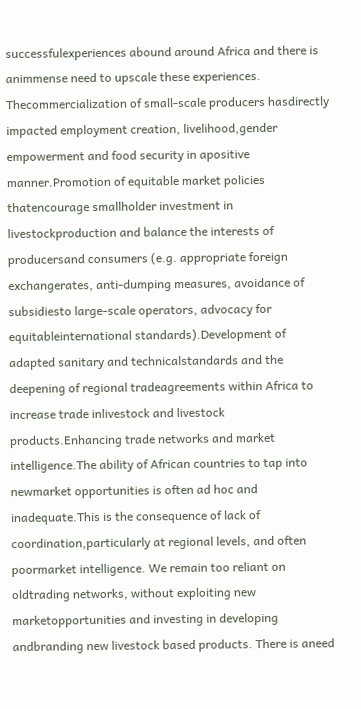successfulexperiences abound around Africa and there is animmense need to upscale these experiences. Thecommercialization of small-scale producers hasdirectly impacted employment creation, livelihood,gender empowerment and food security in apositive manner.Promotion of equitable market policies thatencourage smallholder investment in livestockproduction and balance the interests of producersand consumers (e.g. appropriate foreign exchangerates, anti-dumping measures, avoidance of subsidiesto large-scale operators, advocacy for equitableinternational standards).Development of adapted sanitary and technicalstandards and the deepening of regional tradeagreements within Africa to increase trade inlivestock and livestock products.Enhancing trade networks and market intelligence.The ability of African countries to tap into newmarket opportunities is often ad hoc and inadequate.This is the consequence of lack of coordination,particularly at regional levels, and often poormarket intelligence. We remain too reliant on oldtrading networks, without exploiting new marketopportunities and investing in developing andbranding new livestock based products. There is aneed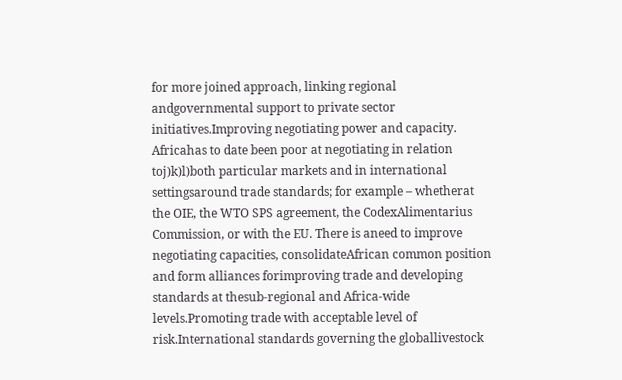for more joined approach, linking regional andgovernmental support to private sector initiatives.Improving negotiating power and capacity. Africahas to date been poor at negotiating in relation toj)k)l)both particular markets and in international settingsaround trade standards; for example – whetherat the OIE, the WTO SPS agreement, the CodexAlimentarius Commission, or with the EU. There is aneed to improve negotiating capacities, consolidateAfrican common position and form alliances forimproving trade and developing standards at thesub-regional and Africa-wide levels.Promoting trade with acceptable level of risk.International standards governing the globallivestock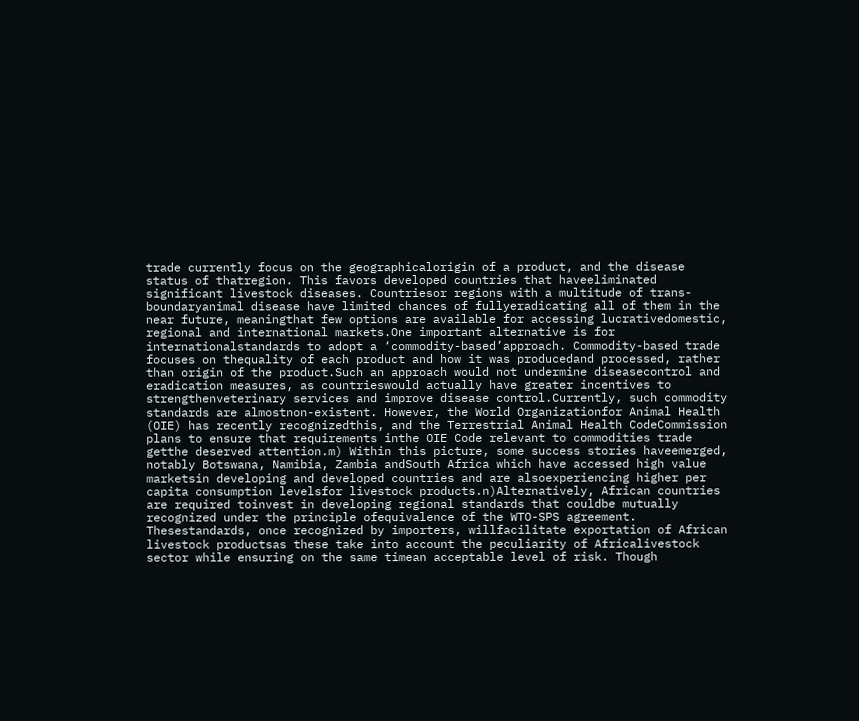trade currently focus on the geographicalorigin of a product, and the disease status of thatregion. This favors developed countries that haveeliminated significant livestock diseases. Countriesor regions with a multitude of trans-boundaryanimal disease have limited chances of fullyeradicating all of them in the near future, meaningthat few options are available for accessing lucrativedomestic, regional and international markets.One important alternative is for internationalstandards to adopt a ‘commodity-based’approach. Commodity-based trade focuses on thequality of each product and how it was producedand processed, rather than origin of the product.Such an approach would not undermine diseasecontrol and eradication measures, as countrieswould actually have greater incentives to strengthenveterinary services and improve disease control.Currently, such commodity standards are almostnon-existent. However, the World Organizationfor Animal Health (OIE) has recently recognizedthis, and the Terrestrial Animal Health CodeCommission plans to ensure that requirements inthe OIE Code relevant to commodities trade getthe deserved attention.m) Within this picture, some success stories haveemerged, notably Botswana, Namibia, Zambia andSouth Africa which have accessed high value marketsin developing and developed countries and are alsoexperiencing higher per capita consumption levelsfor livestock products.n)Alternatively, African countries are required toinvest in developing regional standards that couldbe mutually recognized under the principle ofequivalence of the WTO-SPS agreement. Thesestandards, once recognized by importers, willfacilitate exportation of African livestock productsas these take into account the peculiarity of Africalivestock sector while ensuring on the same timean acceptable level of risk. Though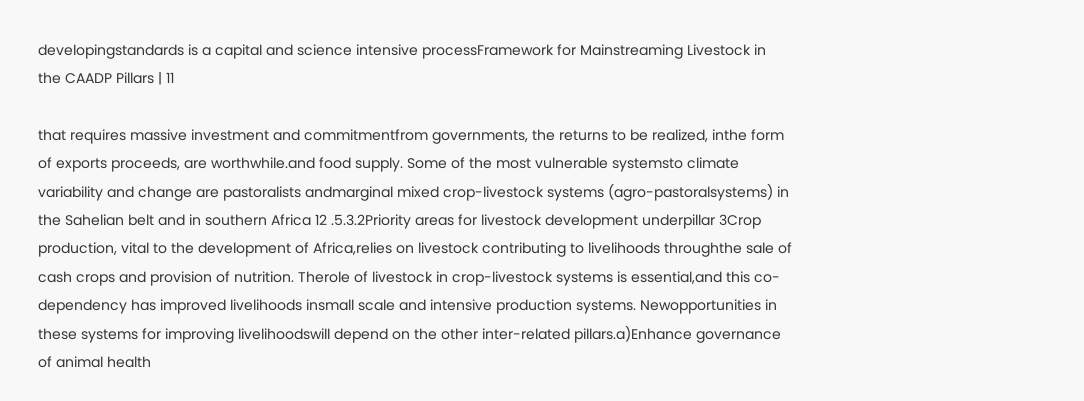developingstandards is a capital and science intensive processFramework for Mainstreaming Livestock in the CAADP Pillars | 11

that requires massive investment and commitmentfrom governments, the returns to be realized, inthe form of exports proceeds, are worthwhile.and food supply. Some of the most vulnerable systemsto climate variability and change are pastoralists andmarginal mixed crop-livestock systems (agro-pastoralsystems) in the Sahelian belt and in southern Africa 12 .5.3.2Priority areas for livestock development underpillar 3Crop production, vital to the development of Africa,relies on livestock contributing to livelihoods throughthe sale of cash crops and provision of nutrition. Therole of livestock in crop-livestock systems is essential,and this co-dependency has improved livelihoods insmall scale and intensive production systems. Newopportunities in these systems for improving livelihoodswill depend on the other inter-related pillars.a)Enhance governance of animal health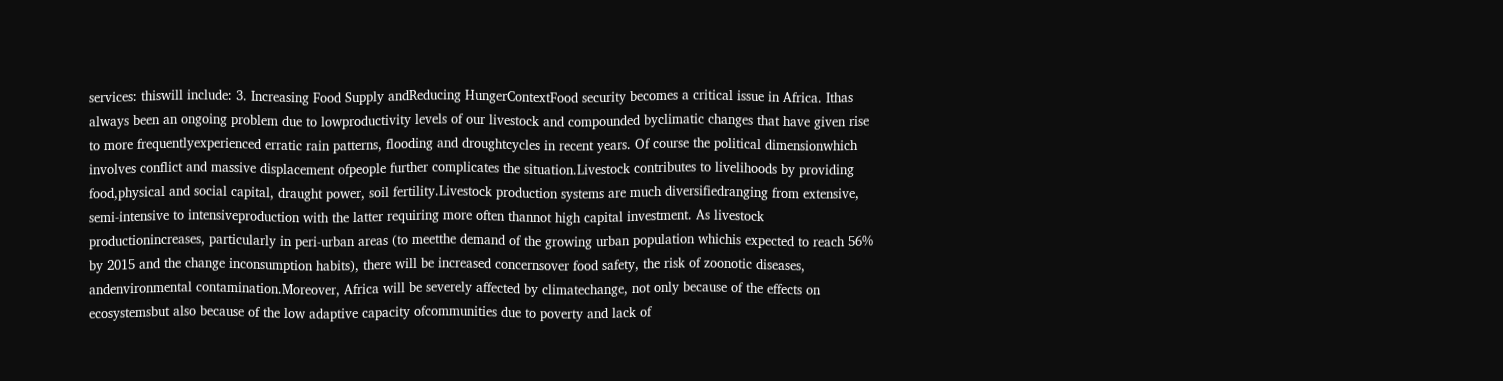services: thiswill include: 3. Increasing Food Supply andReducing HungerContextFood security becomes a critical issue in Africa. Ithas always been an ongoing problem due to lowproductivity levels of our livestock and compounded byclimatic changes that have given rise to more frequentlyexperienced erratic rain patterns, flooding and droughtcycles in recent years. Of course the political dimensionwhich involves conflict and massive displacement ofpeople further complicates the situation.Livestock contributes to livelihoods by providing food,physical and social capital, draught power, soil fertility.Livestock production systems are much diversifiedranging from extensive, semi-intensive to intensiveproduction with the latter requiring more often thannot high capital investment. As livestock productionincreases, particularly in peri-urban areas (to meetthe demand of the growing urban population whichis expected to reach 56% by 2015 and the change inconsumption habits), there will be increased concernsover food safety, the risk of zoonotic diseases, andenvironmental contamination.Moreover, Africa will be severely affected by climatechange, not only because of the effects on ecosystemsbut also because of the low adaptive capacity ofcommunities due to poverty and lack of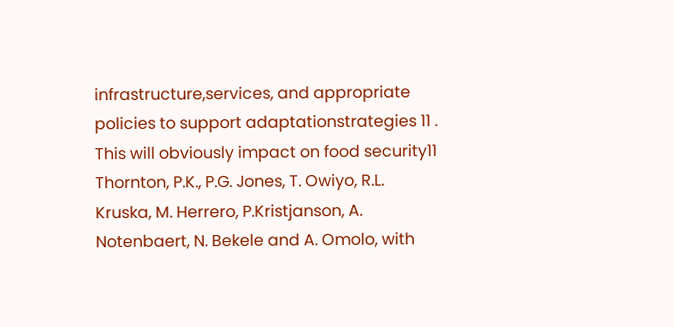infrastructure,services, and appropriate policies to support adaptationstrategies 11 . This will obviously impact on food security11 Thornton, P.K., P.G. Jones, T. Owiyo, R.L. Kruska, M. Herrero, P.Kristjanson, A. Notenbaert, N. Bekele and A. Omolo, with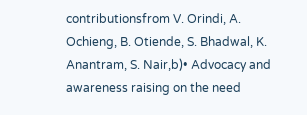contributionsfrom V. Orindi, A. Ochieng, B. Otiende, S. Bhadwal, K. Anantram, S. Nair,b)• Advocacy and awareness raising on the need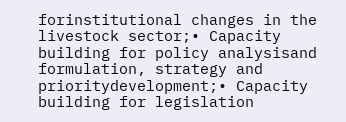forinstitutional changes in the livestock sector;• Capacity building for policy analysisand formulation, strategy and prioritydevelopment;• Capacity building for legislation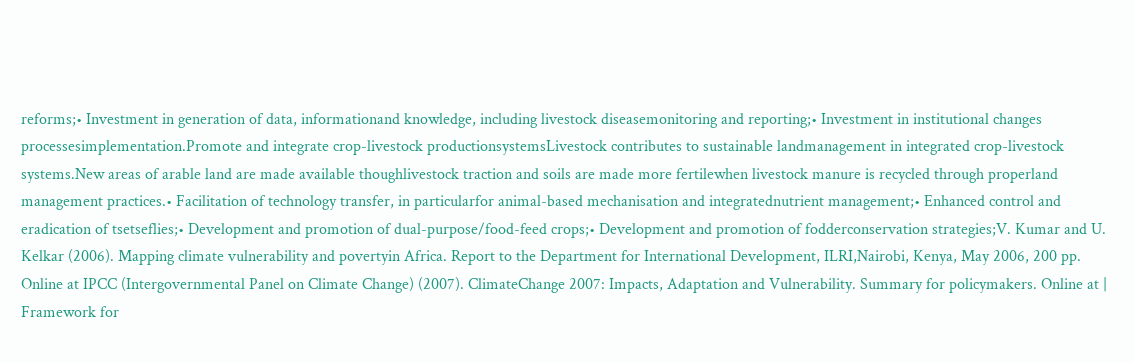reforms;• Investment in generation of data, informationand knowledge, including livestock diseasemonitoring and reporting;• Investment in institutional changes processesimplementation.Promote and integrate crop-livestock productionsystemsLivestock contributes to sustainable landmanagement in integrated crop-livestock systems.New areas of arable land are made available thoughlivestock traction and soils are made more fertilewhen livestock manure is recycled through properland management practices.• Facilitation of technology transfer, in particularfor animal-based mechanisation and integratednutrient management;• Enhanced control and eradication of tsetseflies;• Development and promotion of dual-purpose/food-feed crops;• Development and promotion of fodderconservation strategies;V. Kumar and U. Kelkar (2006). Mapping climate vulnerability and povertyin Africa. Report to the Department for International Development, ILRI,Nairobi, Kenya, May 2006, 200 pp. Online at IPCC (Intergovernmental Panel on Climate Change) (2007). ClimateChange 2007: Impacts, Adaptation and Vulnerability. Summary for policymakers. Online at | Framework for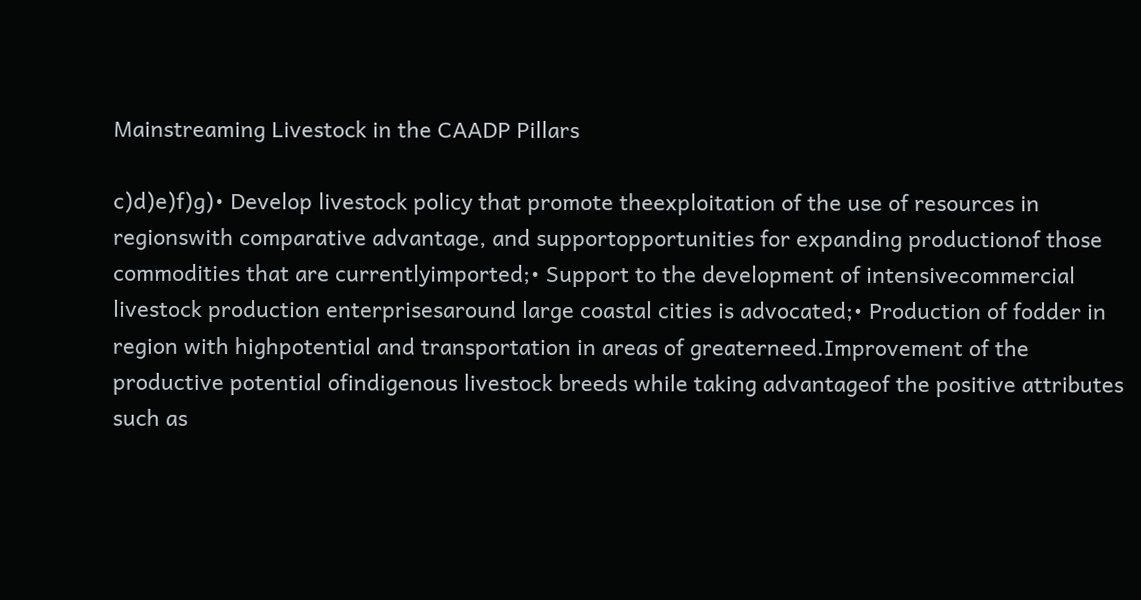Mainstreaming Livestock in the CAADP Pillars

c)d)e)f)g)• Develop livestock policy that promote theexploitation of the use of resources in regionswith comparative advantage, and supportopportunities for expanding productionof those commodities that are currentlyimported;• Support to the development of intensivecommercial livestock production enterprisesaround large coastal cities is advocated;• Production of fodder in region with highpotential and transportation in areas of greaterneed.Improvement of the productive potential ofindigenous livestock breeds while taking advantageof the positive attributes such as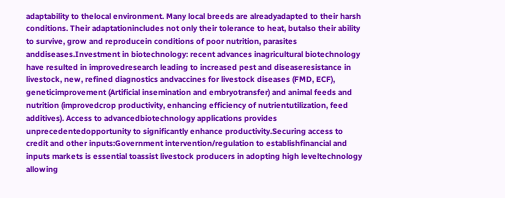adaptability to thelocal environment. Many local breeds are alreadyadapted to their harsh conditions. Their adaptationincludes not only their tolerance to heat, butalso their ability to survive, grow and reproducein conditions of poor nutrition, parasites anddiseases.Investment in biotechnology: recent advances inagricultural biotechnology have resulted in improvedresearch leading to increased pest and diseaseresistance in livestock, new, refined diagnostics andvaccines for livestock diseases (FMD, ECF), geneticimprovement (Artificial insemination and embryotransfer) and animal feeds and nutrition (improvedcrop productivity, enhancing efficiency of nutrientutilization, feed additives). Access to advancedbiotechnology applications provides unprecedentedopportunity to significantly enhance productivity.Securing access to credit and other inputs:Government intervention/regulation to establishfinancial and inputs markets is essential toassist livestock producers in adopting high leveltechnology allowing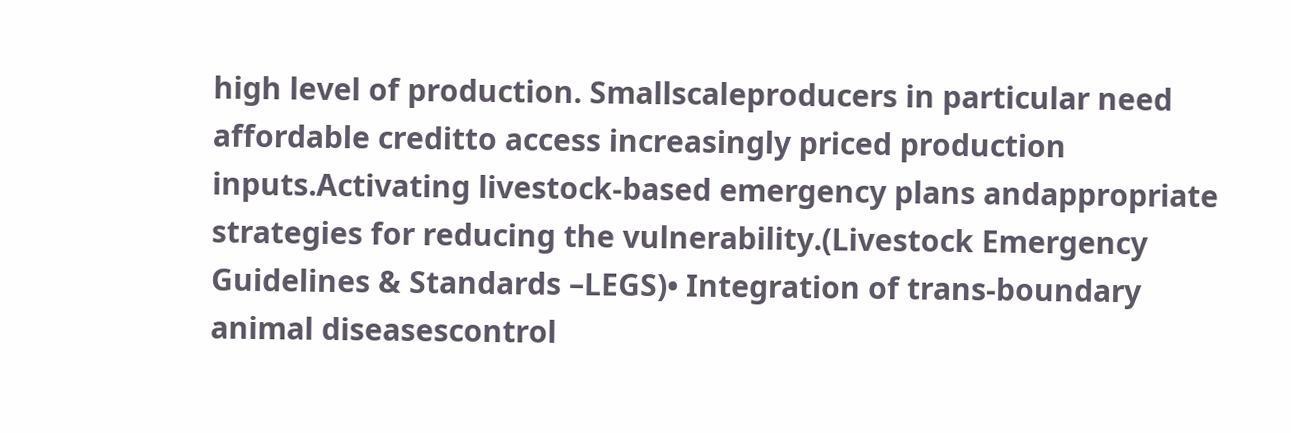high level of production. Smallscaleproducers in particular need affordable creditto access increasingly priced production inputs.Activating livestock-based emergency plans andappropriate strategies for reducing the vulnerability.(Livestock Emergency Guidelines & Standards –LEGS)• Integration of trans-boundary animal diseasescontrol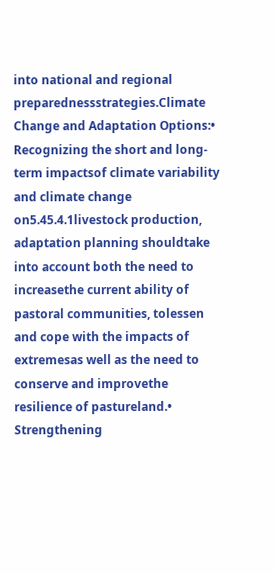into national and regional preparednessstrategies.Climate Change and Adaptation Options:• Recognizing the short and long-term impactsof climate variability and climate change on5.45.4.1livestock production, adaptation planning shouldtake into account both the need to increasethe current ability of pastoral communities, tolessen and cope with the impacts of extremesas well as the need to conserve and improvethe resilience of pastureland.• Strengthening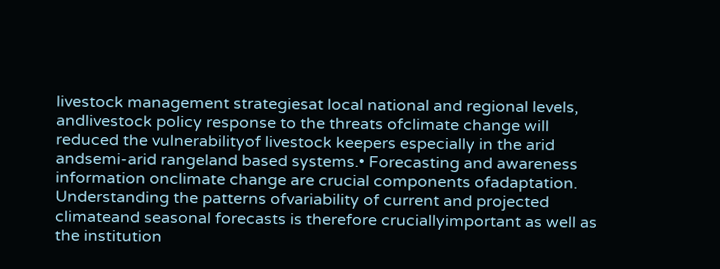livestock management strategiesat local national and regional levels, andlivestock policy response to the threats ofclimate change will reduced the vulnerabilityof livestock keepers especially in the arid andsemi-arid rangeland based systems.• Forecasting and awareness information onclimate change are crucial components ofadaptation. Understanding the patterns ofvariability of current and projected climateand seasonal forecasts is therefore cruciallyimportant as well as the institution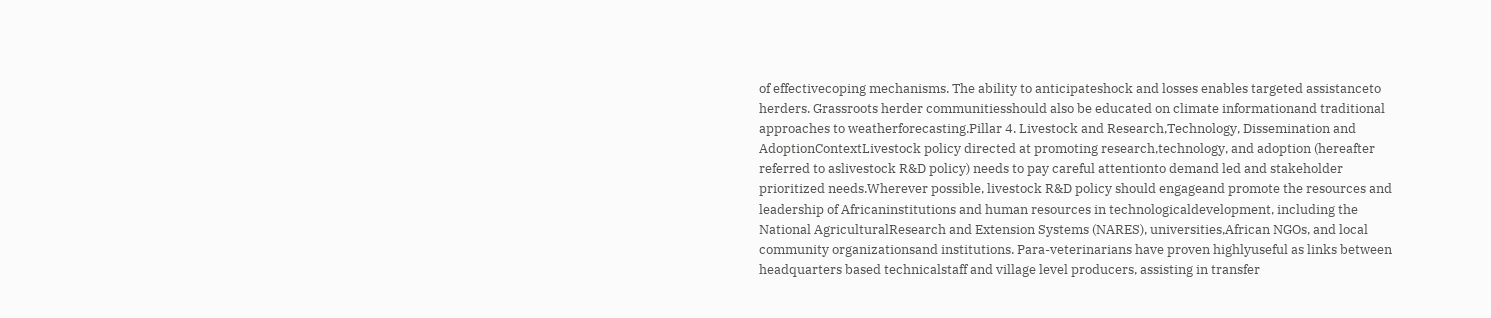of effectivecoping mechanisms. The ability to anticipateshock and losses enables targeted assistanceto herders. Grassroots herder communitiesshould also be educated on climate informationand traditional approaches to weatherforecasting.Pillar 4. Livestock and Research,Technology, Dissemination and AdoptionContextLivestock policy directed at promoting research,technology, and adoption (hereafter referred to aslivestock R&D policy) needs to pay careful attentionto demand led and stakeholder prioritized needs.Wherever possible, livestock R&D policy should engageand promote the resources and leadership of Africaninstitutions and human resources in technologicaldevelopment, including the National AgriculturalResearch and Extension Systems (NARES), universities,African NGOs, and local community organizationsand institutions. Para-veterinarians have proven highlyuseful as links between headquarters based technicalstaff and village level producers, assisting in transfer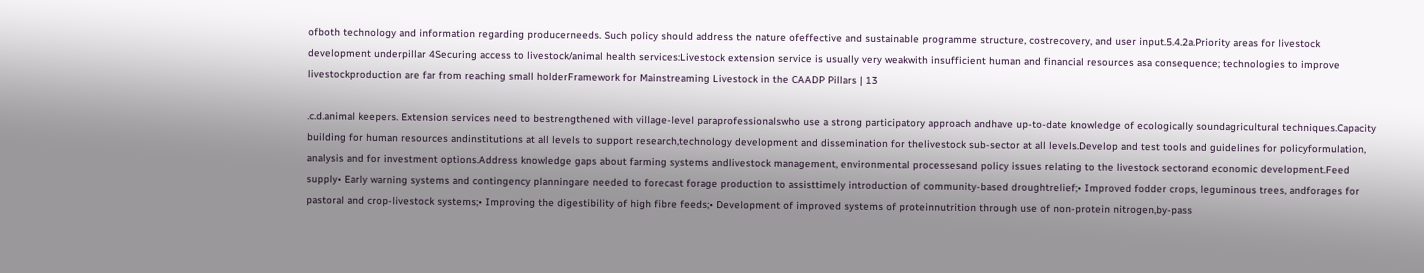ofboth technology and information regarding producerneeds. Such policy should address the nature ofeffective and sustainable programme structure, costrecovery, and user input.5.4.2a.Priority areas for livestock development underpillar 4Securing access to livestock/animal health services:Livestock extension service is usually very weakwith insufficient human and financial resources asa consequence; technologies to improve livestockproduction are far from reaching small holderFramework for Mainstreaming Livestock in the CAADP Pillars | 13

.c.d.animal keepers. Extension services need to bestrengthened with village-level paraprofessionalswho use a strong participatory approach andhave up-to-date knowledge of ecologically soundagricultural techniques.Capacity building for human resources andinstitutions at all levels to support research,technology development and dissemination for thelivestock sub-sector at all levels.Develop and test tools and guidelines for policyformulation, analysis and for investment options.Address knowledge gaps about farming systems andlivestock management, environmental processesand policy issues relating to the livestock sectorand economic development.Feed supply• Early warning systems and contingency planningare needed to forecast forage production to assisttimely introduction of community-based droughtrelief;• Improved fodder crops, leguminous trees, andforages for pastoral and crop-livestock systems;• Improving the digestibility of high fibre feeds;• Development of improved systems of proteinnutrition through use of non-protein nitrogen,by-pass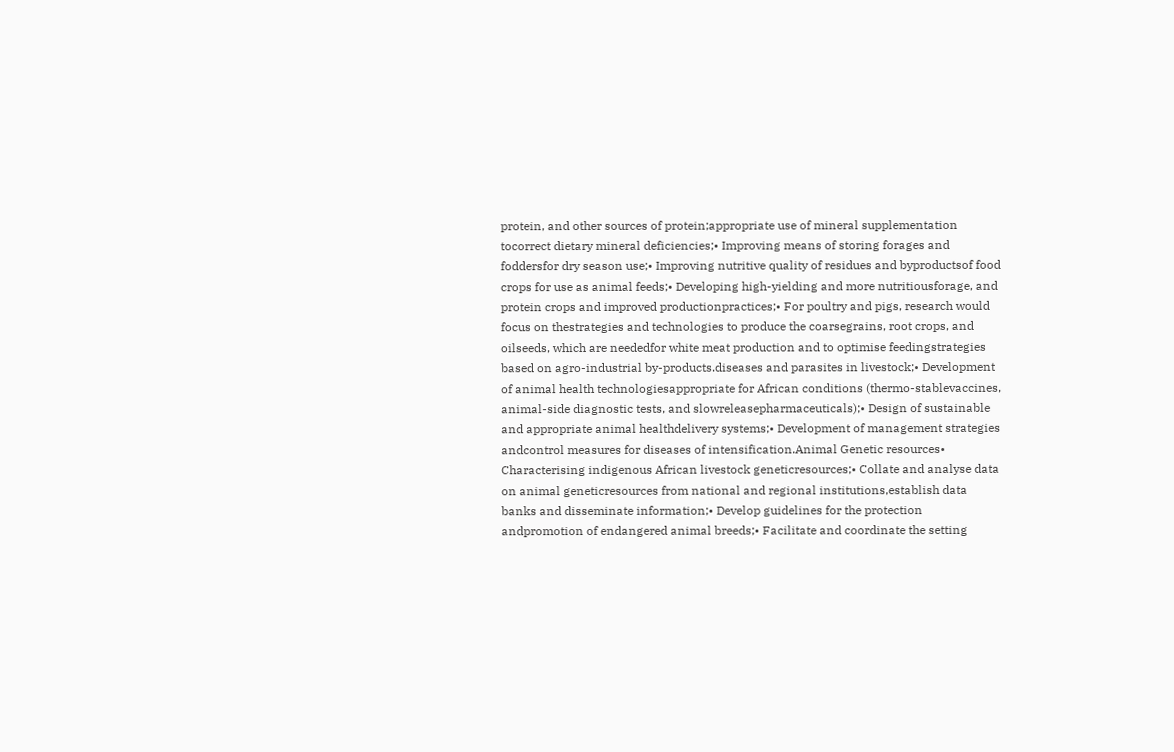protein, and other sources of protein;appropriate use of mineral supplementation tocorrect dietary mineral deficiencies;• Improving means of storing forages and foddersfor dry season use;• Improving nutritive quality of residues and byproductsof food crops for use as animal feeds;• Developing high-yielding and more nutritiousforage, and protein crops and improved productionpractices;• For poultry and pigs, research would focus on thestrategies and technologies to produce the coarsegrains, root crops, and oilseeds, which are neededfor white meat production and to optimise feedingstrategies based on agro-industrial by-products.diseases and parasites in livestock;• Development of animal health technologiesappropriate for African conditions (thermo-stablevaccines, animal-side diagnostic tests, and slowreleasepharmaceuticals);• Design of sustainable and appropriate animal healthdelivery systems;• Development of management strategies andcontrol measures for diseases of intensification.Animal Genetic resources• Characterising indigenous African livestock geneticresources;• Collate and analyse data on animal geneticresources from national and regional institutions,establish data banks and disseminate information;• Develop guidelines for the protection andpromotion of endangered animal breeds;• Facilitate and coordinate the setting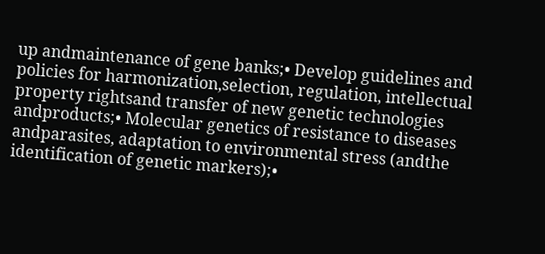up andmaintenance of gene banks;• Develop guidelines and policies for harmonization,selection, regulation, intellectual property rightsand transfer of new genetic technologies andproducts;• Molecular genetics of resistance to diseases andparasites, adaptation to environmental stress (andthe identification of genetic markers);•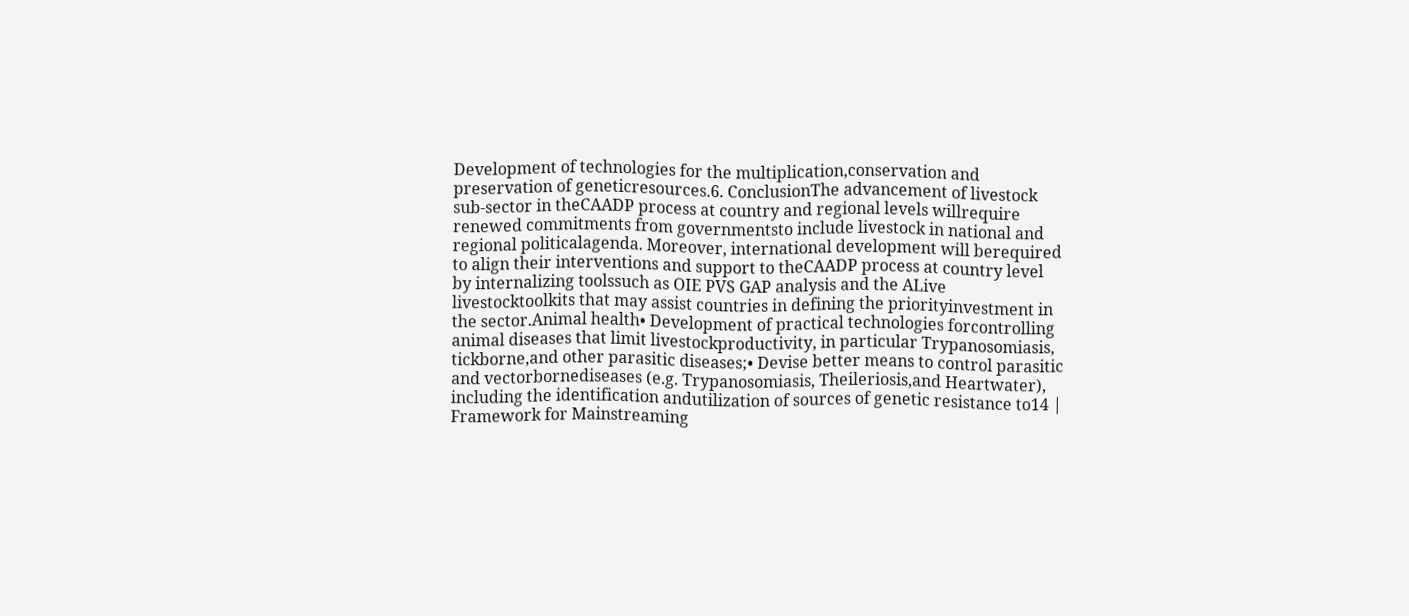Development of technologies for the multiplication,conservation and preservation of geneticresources.6. ConclusionThe advancement of livestock sub-sector in theCAADP process at country and regional levels willrequire renewed commitments from governmentsto include livestock in national and regional politicalagenda. Moreover, international development will berequired to align their interventions and support to theCAADP process at country level by internalizing toolssuch as OIE PVS GAP analysis and the ALive livestocktoolkits that may assist countries in defining the priorityinvestment in the sector.Animal health• Development of practical technologies forcontrolling animal diseases that limit livestockproductivity, in particular Trypanosomiasis, tickborne,and other parasitic diseases;• Devise better means to control parasitic and vectorbornediseases (e.g. Trypanosomiasis, Theileriosis,and Heartwater), including the identification andutilization of sources of genetic resistance to14 | Framework for Mainstreaming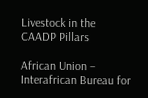Livestock in the CAADP Pillars

African Union – Interafrican Bureau for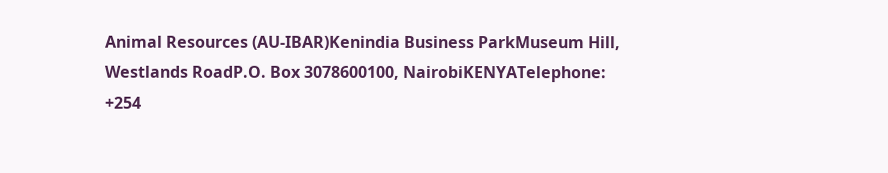Animal Resources (AU-IBAR)Kenindia Business ParkMuseum Hill, Westlands RoadP.O. Box 3078600100, NairobiKENYATelephone: +254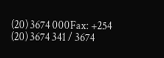(20) 3674 000Fax: +254 (20) 3674 341 / 3674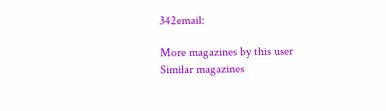342email:

More magazines by this user
Similar magazines